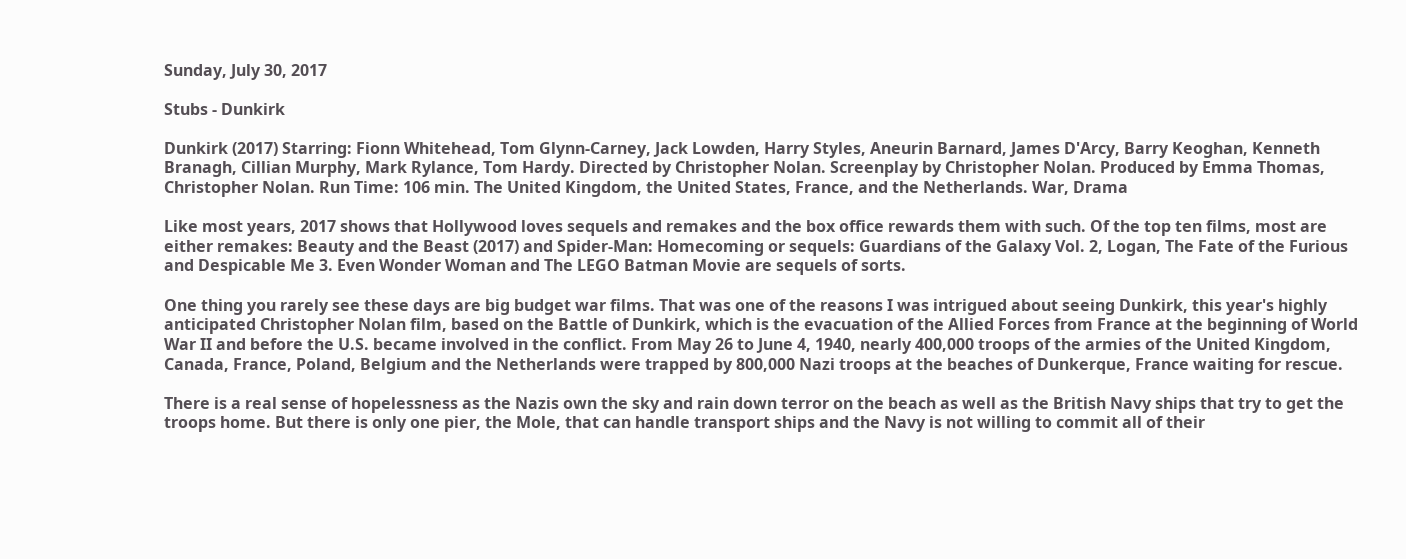Sunday, July 30, 2017

Stubs - Dunkirk

Dunkirk (2017) Starring: Fionn Whitehead, Tom Glynn-Carney, Jack Lowden, Harry Styles, Aneurin Barnard, James D'Arcy, Barry Keoghan, Kenneth Branagh, Cillian Murphy, Mark Rylance, Tom Hardy. Directed by Christopher Nolan. Screenplay by Christopher Nolan. Produced by Emma Thomas, Christopher Nolan. Run Time: 106 min. The United Kingdom, the United States, France, and the Netherlands. War, Drama

Like most years, 2017 shows that Hollywood loves sequels and remakes and the box office rewards them with such. Of the top ten films, most are either remakes: Beauty and the Beast (2017) and Spider-Man: Homecoming or sequels: Guardians of the Galaxy Vol. 2, Logan, The Fate of the Furious and Despicable Me 3. Even Wonder Woman and The LEGO Batman Movie are sequels of sorts.

One thing you rarely see these days are big budget war films. That was one of the reasons I was intrigued about seeing Dunkirk, this year's highly anticipated Christopher Nolan film, based on the Battle of Dunkirk, which is the evacuation of the Allied Forces from France at the beginning of World War II and before the U.S. became involved in the conflict. From May 26 to June 4, 1940, nearly 400,000 troops of the armies of the United Kingdom, Canada, France, Poland, Belgium and the Netherlands were trapped by 800,000 Nazi troops at the beaches of Dunkerque, France waiting for rescue.

There is a real sense of hopelessness as the Nazis own the sky and rain down terror on the beach as well as the British Navy ships that try to get the troops home. But there is only one pier, the Mole, that can handle transport ships and the Navy is not willing to commit all of their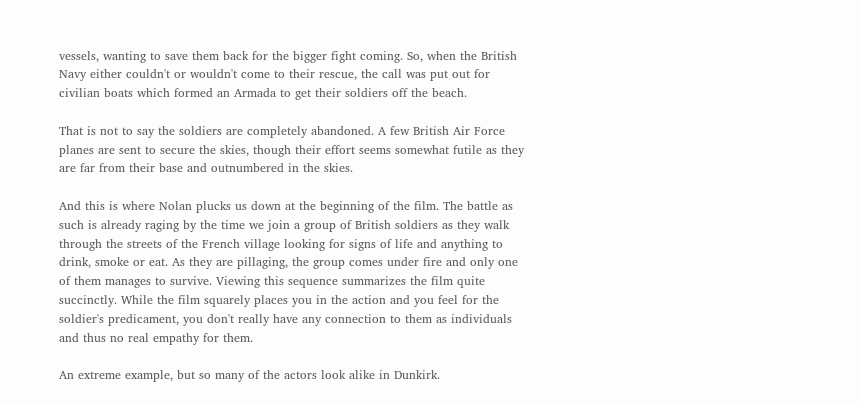vessels, wanting to save them back for the bigger fight coming. So, when the British Navy either couldn't or wouldn't come to their rescue, the call was put out for civilian boats which formed an Armada to get their soldiers off the beach.

That is not to say the soldiers are completely abandoned. A few British Air Force planes are sent to secure the skies, though their effort seems somewhat futile as they are far from their base and outnumbered in the skies.

And this is where Nolan plucks us down at the beginning of the film. The battle as such is already raging by the time we join a group of British soldiers as they walk through the streets of the French village looking for signs of life and anything to drink, smoke or eat. As they are pillaging, the group comes under fire and only one of them manages to survive. Viewing this sequence summarizes the film quite succinctly. While the film squarely places you in the action and you feel for the soldier's predicament, you don't really have any connection to them as individuals and thus no real empathy for them.

An extreme example, but so many of the actors look alike in Dunkirk.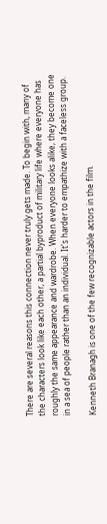There are several reasons this connection never truly gets made. To begin with, many of the characters look like each other, a partial byproduct of military life where everyone has roughly the same appearance and wardrobe. When everyone looks alike, they become one in a sea of people rather than an individual. It's harder to empathize with a faceless group.

Kenneth Branagh is one of the few recognizable actors in the film.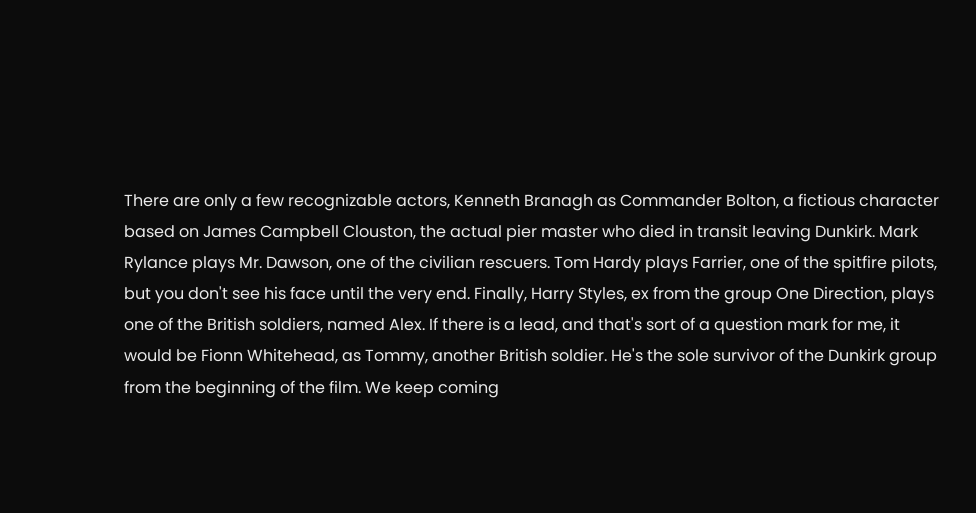There are only a few recognizable actors, Kenneth Branagh as Commander Bolton, a fictious character based on James Campbell Clouston, the actual pier master who died in transit leaving Dunkirk. Mark Rylance plays Mr. Dawson, one of the civilian rescuers. Tom Hardy plays Farrier, one of the spitfire pilots, but you don't see his face until the very end. Finally, Harry Styles, ex from the group One Direction, plays one of the British soldiers, named Alex. If there is a lead, and that's sort of a question mark for me, it would be Fionn Whitehead, as Tommy, another British soldier. He's the sole survivor of the Dunkirk group from the beginning of the film. We keep coming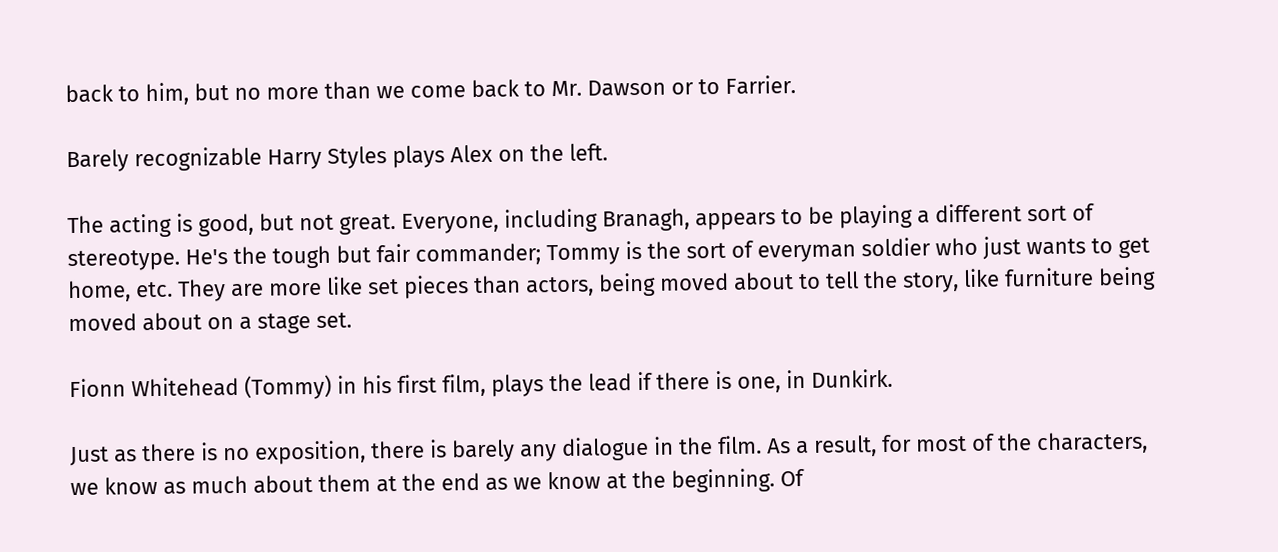back to him, but no more than we come back to Mr. Dawson or to Farrier.

Barely recognizable Harry Styles plays Alex on the left.

The acting is good, but not great. Everyone, including Branagh, appears to be playing a different sort of stereotype. He's the tough but fair commander; Tommy is the sort of everyman soldier who just wants to get home, etc. They are more like set pieces than actors, being moved about to tell the story, like furniture being moved about on a stage set.

Fionn Whitehead (Tommy) in his first film, plays the lead if there is one, in Dunkirk.

Just as there is no exposition, there is barely any dialogue in the film. As a result, for most of the characters, we know as much about them at the end as we know at the beginning. Of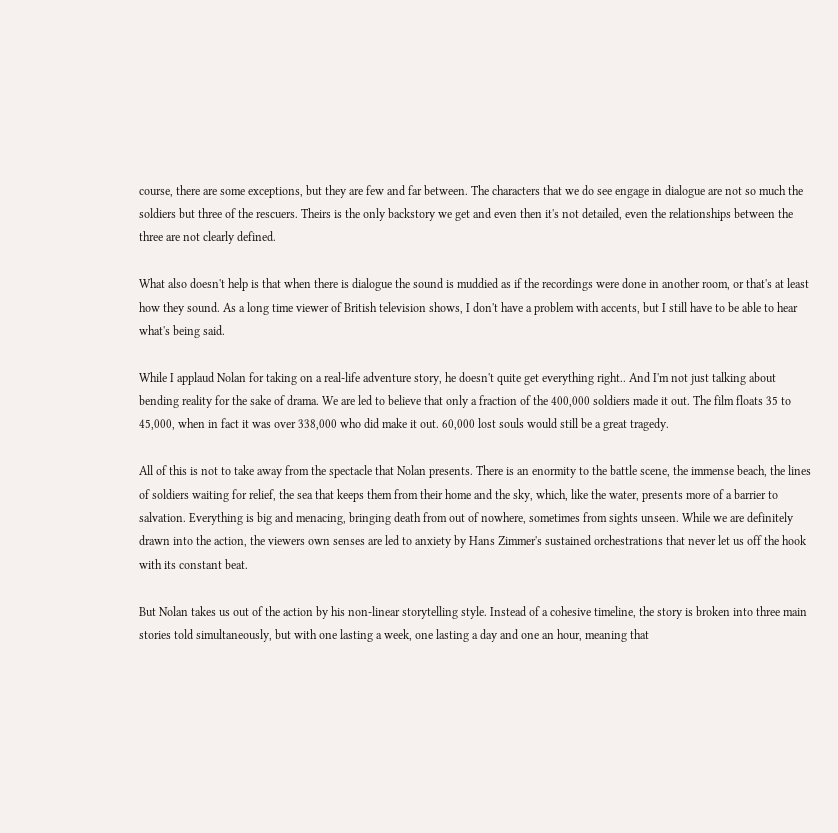course, there are some exceptions, but they are few and far between. The characters that we do see engage in dialogue are not so much the soldiers but three of the rescuers. Theirs is the only backstory we get and even then it's not detailed, even the relationships between the three are not clearly defined.

What also doesn't help is that when there is dialogue the sound is muddied as if the recordings were done in another room, or that's at least how they sound. As a long time viewer of British television shows, I don't have a problem with accents, but I still have to be able to hear what's being said.

While I applaud Nolan for taking on a real-life adventure story, he doesn't quite get everything right.. And I'm not just talking about bending reality for the sake of drama. We are led to believe that only a fraction of the 400,000 soldiers made it out. The film floats 35 to 45,000, when in fact it was over 338,000 who did make it out. 60,000 lost souls would still be a great tragedy.

All of this is not to take away from the spectacle that Nolan presents. There is an enormity to the battle scene, the immense beach, the lines of soldiers waiting for relief, the sea that keeps them from their home and the sky, which, like the water, presents more of a barrier to salvation. Everything is big and menacing, bringing death from out of nowhere, sometimes from sights unseen. While we are definitely drawn into the action, the viewers own senses are led to anxiety by Hans Zimmer's sustained orchestrations that never let us off the hook with its constant beat.

But Nolan takes us out of the action by his non-linear storytelling style. Instead of a cohesive timeline, the story is broken into three main stories told simultaneously, but with one lasting a week, one lasting a day and one an hour, meaning that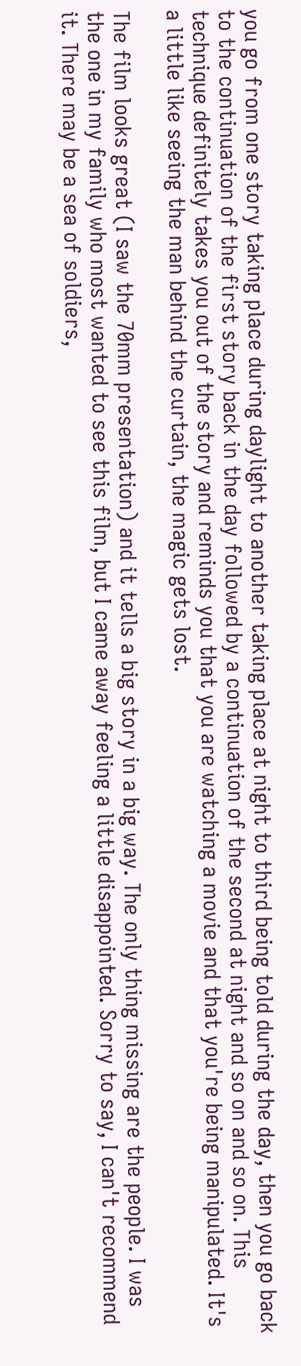you go from one story taking place during daylight to another taking place at night to third being told during the day, then you go back to the continuation of the first story back in the day followed by a continuation of the second at night and so on and so on. This technique definitely takes you out of the story and reminds you that you are watching a movie and that you're being manipulated. It's a little like seeing the man behind the curtain, the magic gets lost.

The film looks great (I saw the 70mm presentation) and it tells a big story in a big way. The only thing missing are the people. I was the one in my family who most wanted to see this film, but I came away feeling a little disappointed. Sorry to say, I can't recommend it. There may be a sea of soldiers,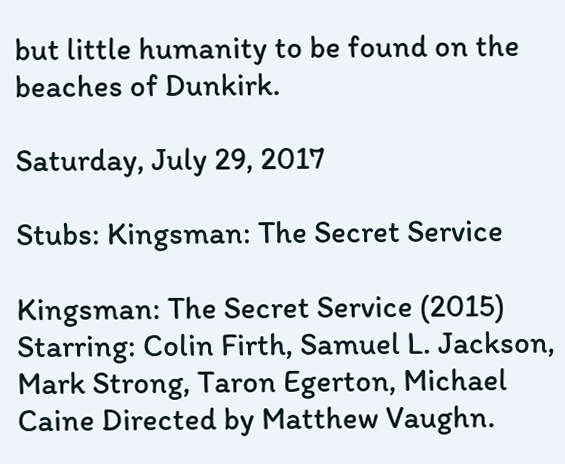but little humanity to be found on the beaches of Dunkirk.

Saturday, July 29, 2017

Stubs: Kingsman: The Secret Service

Kingsman: The Secret Service (2015) Starring: Colin Firth, Samuel L. Jackson, Mark Strong, Taron Egerton, Michael Caine Directed by Matthew Vaughn.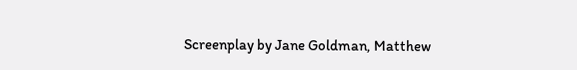Screenplay by Jane Goldman, Matthew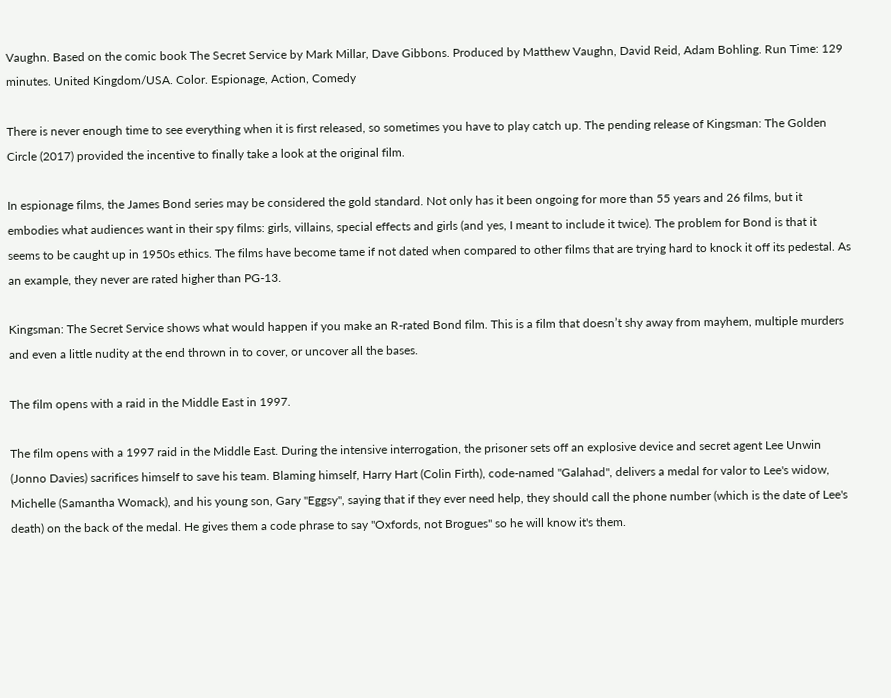Vaughn. Based on the comic book The Secret Service by Mark Millar, Dave Gibbons. Produced by Matthew Vaughn, David Reid, Adam Bohling. Run Time: 129 minutes. United Kingdom/USA. Color. Espionage, Action, Comedy

There is never enough time to see everything when it is first released, so sometimes you have to play catch up. The pending release of Kingsman: The Golden Circle (2017) provided the incentive to finally take a look at the original film.

In espionage films, the James Bond series may be considered the gold standard. Not only has it been ongoing for more than 55 years and 26 films, but it embodies what audiences want in their spy films: girls, villains, special effects and girls (and yes, I meant to include it twice). The problem for Bond is that it seems to be caught up in 1950s ethics. The films have become tame if not dated when compared to other films that are trying hard to knock it off its pedestal. As an example, they never are rated higher than PG-13.

Kingsman: The Secret Service shows what would happen if you make an R-rated Bond film. This is a film that doesn’t shy away from mayhem, multiple murders and even a little nudity at the end thrown in to cover, or uncover all the bases.

The film opens with a raid in the Middle East in 1997.

The film opens with a 1997 raid in the Middle East. During the intensive interrogation, the prisoner sets off an explosive device and secret agent Lee Unwin (Jonno Davies) sacrifices himself to save his team. Blaming himself, Harry Hart (Colin Firth), code-named "Galahad", delivers a medal for valor to Lee's widow, Michelle (Samantha Womack), and his young son, Gary "Eggsy", saying that if they ever need help, they should call the phone number (which is the date of Lee's death) on the back of the medal. He gives them a code phrase to say "Oxfords, not Brogues" so he will know it's them.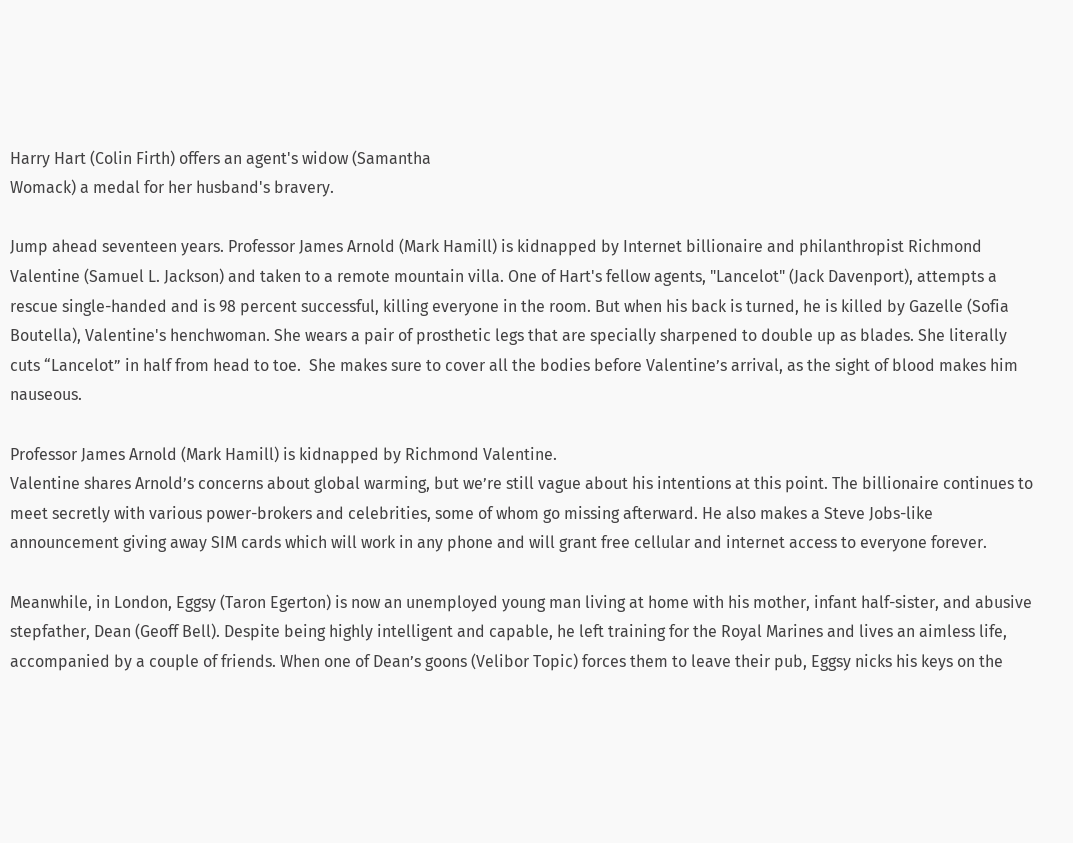Harry Hart (Colin Firth) offers an agent's widow (Samantha
Womack) a medal for her husband's bravery.

Jump ahead seventeen years. Professor James Arnold (Mark Hamill) is kidnapped by Internet billionaire and philanthropist Richmond Valentine (Samuel L. Jackson) and taken to a remote mountain villa. One of Hart's fellow agents, "Lancelot" (Jack Davenport), attempts a rescue single-handed and is 98 percent successful, killing everyone in the room. But when his back is turned, he is killed by Gazelle (Sofia Boutella), Valentine's henchwoman. She wears a pair of prosthetic legs that are specially sharpened to double up as blades. She literally cuts “Lancelot” in half from head to toe.  She makes sure to cover all the bodies before Valentine’s arrival, as the sight of blood makes him nauseous.

Professor James Arnold (Mark Hamill) is kidnapped by Richmond Valentine.
Valentine shares Arnold’s concerns about global warming, but we’re still vague about his intentions at this point. The billionaire continues to meet secretly with various power-brokers and celebrities, some of whom go missing afterward. He also makes a Steve Jobs-like announcement giving away SIM cards which will work in any phone and will grant free cellular and internet access to everyone forever.

Meanwhile, in London, Eggsy (Taron Egerton) is now an unemployed young man living at home with his mother, infant half-sister, and abusive stepfather, Dean (Geoff Bell). Despite being highly intelligent and capable, he left training for the Royal Marines and lives an aimless life, accompanied by a couple of friends. When one of Dean’s goons (Velibor Topic) forces them to leave their pub, Eggsy nicks his keys on the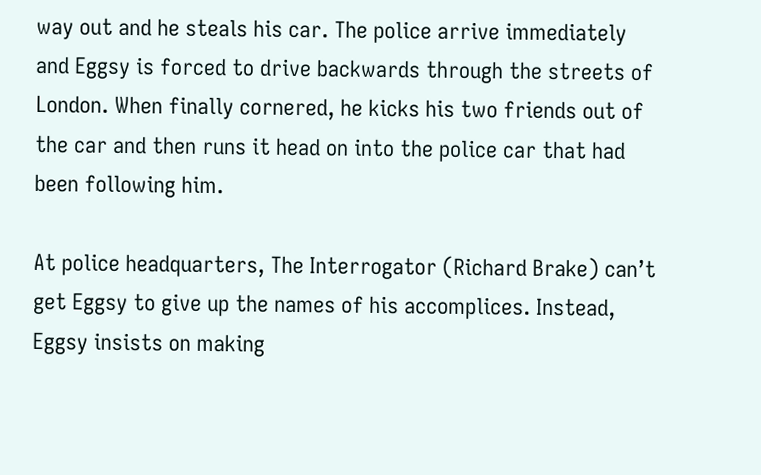way out and he steals his car. The police arrive immediately and Eggsy is forced to drive backwards through the streets of London. When finally cornered, he kicks his two friends out of the car and then runs it head on into the police car that had been following him.

At police headquarters, The Interrogator (Richard Brake) can’t get Eggsy to give up the names of his accomplices. Instead, Eggsy insists on making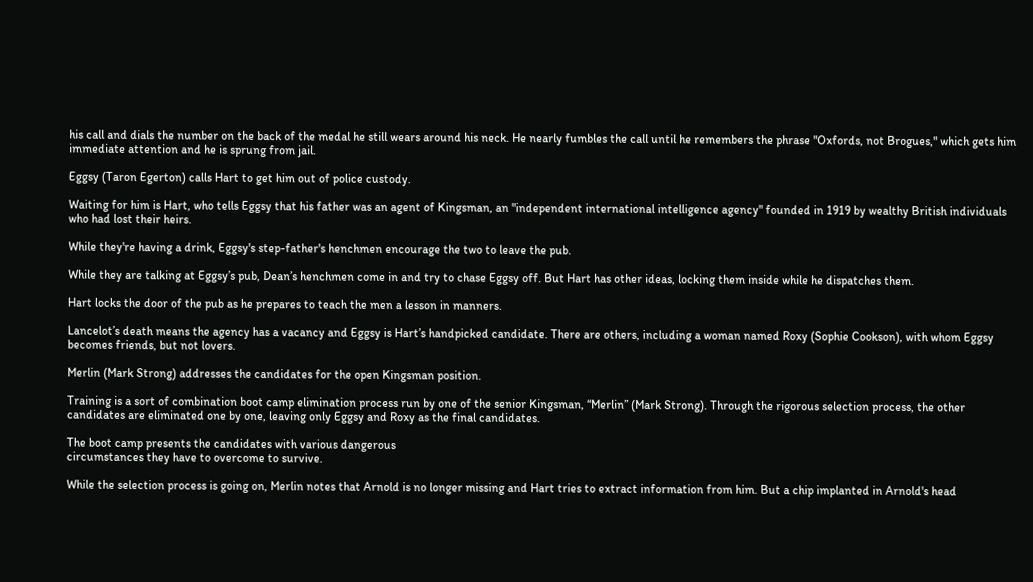his call and dials the number on the back of the medal he still wears around his neck. He nearly fumbles the call until he remembers the phrase "Oxfords, not Brogues," which gets him immediate attention and he is sprung from jail.

Eggsy (Taron Egerton) calls Hart to get him out of police custody.

Waiting for him is Hart, who tells Eggsy that his father was an agent of Kingsman, an "independent international intelligence agency" founded in 1919 by wealthy British individuals who had lost their heirs.

While they're having a drink, Eggsy's step-father's henchmen encourage the two to leave the pub.

While they are talking at Eggsy’s pub, Dean’s henchmen come in and try to chase Eggsy off. But Hart has other ideas, locking them inside while he dispatches them.

Hart locks the door of the pub as he prepares to teach the men a lesson in manners.

Lancelot’s death means the agency has a vacancy and Eggsy is Hart’s handpicked candidate. There are others, including a woman named Roxy (Sophie Cookson), with whom Eggsy becomes friends, but not lovers.

Merlin (Mark Strong) addresses the candidates for the open Kingsman position.

Training is a sort of combination boot camp elimination process run by one of the senior Kingsman, “Merlin” (Mark Strong). Through the rigorous selection process, the other candidates are eliminated one by one, leaving only Eggsy and Roxy as the final candidates.

The boot camp presents the candidates with various dangerous
circumstances they have to overcome to survive.

While the selection process is going on, Merlin notes that Arnold is no longer missing and Hart tries to extract information from him. But a chip implanted in Arnold's head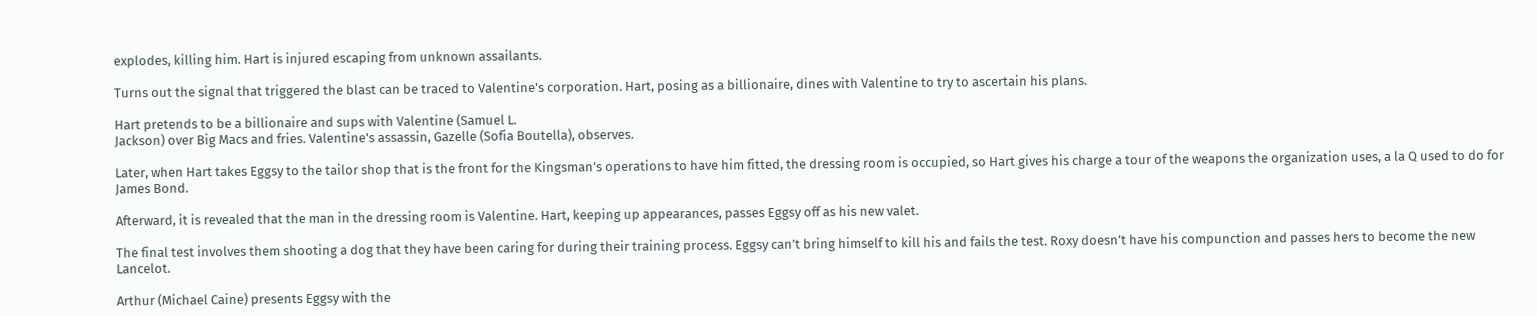explodes, killing him. Hart is injured escaping from unknown assailants.

Turns out the signal that triggered the blast can be traced to Valentine's corporation. Hart, posing as a billionaire, dines with Valentine to try to ascertain his plans.

Hart pretends to be a billionaire and sups with Valentine (Samuel L.
Jackson) over Big Macs and fries. Valentine's assassin, Gazelle (Sofia Boutella), observes.

Later, when Hart takes Eggsy to the tailor shop that is the front for the Kingsman’s operations to have him fitted, the dressing room is occupied, so Hart gives his charge a tour of the weapons the organization uses, a la Q used to do for James Bond.

Afterward, it is revealed that the man in the dressing room is Valentine. Hart, keeping up appearances, passes Eggsy off as his new valet.

The final test involves them shooting a dog that they have been caring for during their training process. Eggsy can’t bring himself to kill his and fails the test. Roxy doesn’t have his compunction and passes hers to become the new Lancelot.

Arthur (Michael Caine) presents Eggsy with the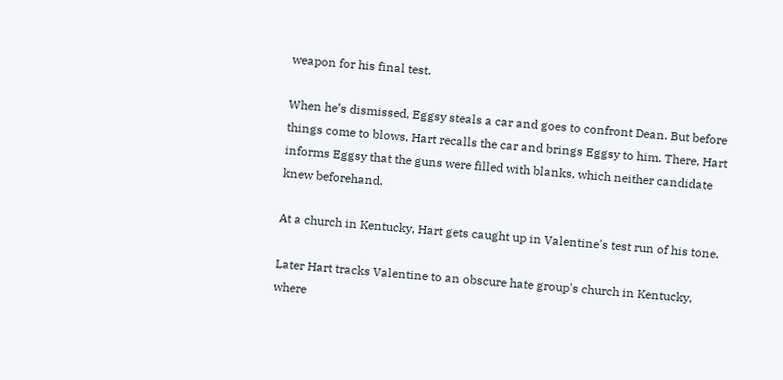weapon for his final test.

When he’s dismissed, Eggsy steals a car and goes to confront Dean. But before things come to blows, Hart recalls the car and brings Eggsy to him. There, Hart informs Eggsy that the guns were filled with blanks, which neither candidate knew beforehand.

At a church in Kentucky, Hart gets caught up in Valentine's test run of his tone.

Later Hart tracks Valentine to an obscure hate group's church in Kentucky, where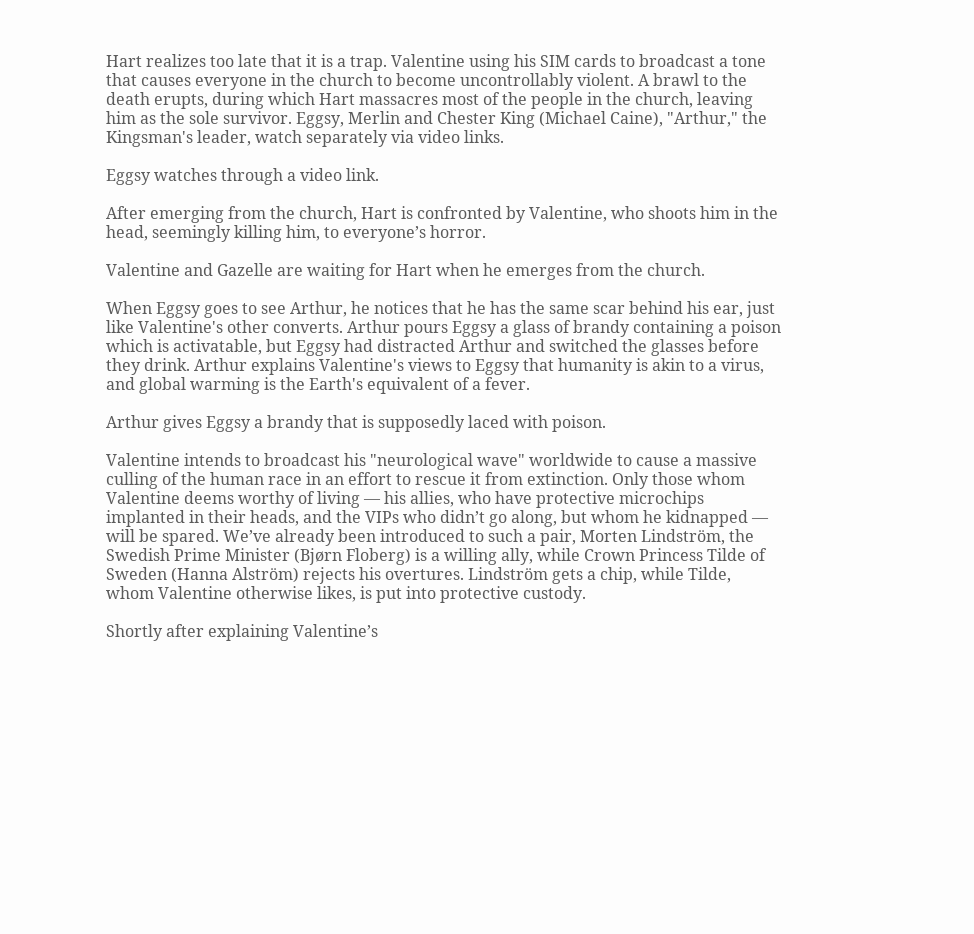Hart realizes too late that it is a trap. Valentine using his SIM cards to broadcast a tone that causes everyone in the church to become uncontrollably violent. A brawl to the death erupts, during which Hart massacres most of the people in the church, leaving him as the sole survivor. Eggsy, Merlin and Chester King (Michael Caine), "Arthur," the Kingsman's leader, watch separately via video links.

Eggsy watches through a video link.

After emerging from the church, Hart is confronted by Valentine, who shoots him in the head, seemingly killing him, to everyone’s horror.

Valentine and Gazelle are waiting for Hart when he emerges from the church.

When Eggsy goes to see Arthur, he notices that he has the same scar behind his ear, just like Valentine's other converts. Arthur pours Eggsy a glass of brandy containing a poison which is activatable, but Eggsy had distracted Arthur and switched the glasses before they drink. Arthur explains Valentine's views to Eggsy that humanity is akin to a virus, and global warming is the Earth's equivalent of a fever.

Arthur gives Eggsy a brandy that is supposedly laced with poison.

Valentine intends to broadcast his "neurological wave" worldwide to cause a massive culling of the human race in an effort to rescue it from extinction. Only those whom Valentine deems worthy of living — his allies, who have protective microchips implanted in their heads, and the VIPs who didn’t go along, but whom he kidnapped — will be spared. We’ve already been introduced to such a pair, Morten Lindström, the Swedish Prime Minister (Bjørn Floberg) is a willing ally, while Crown Princess Tilde of Sweden (Hanna Alström) rejects his overtures. Lindström gets a chip, while Tilde, whom Valentine otherwise likes, is put into protective custody.

Shortly after explaining Valentine’s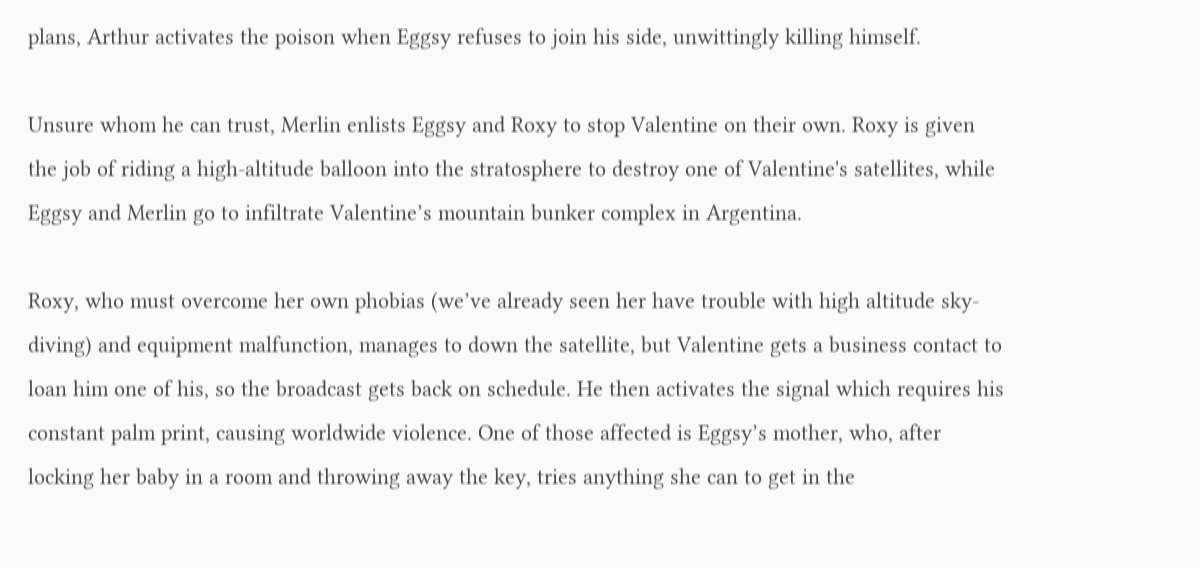plans, Arthur activates the poison when Eggsy refuses to join his side, unwittingly killing himself.

Unsure whom he can trust, Merlin enlists Eggsy and Roxy to stop Valentine on their own. Roxy is given the job of riding a high-altitude balloon into the stratosphere to destroy one of Valentine's satellites, while Eggsy and Merlin go to infiltrate Valentine’s mountain bunker complex in Argentina.

Roxy, who must overcome her own phobias (we’ve already seen her have trouble with high altitude sky-diving) and equipment malfunction, manages to down the satellite, but Valentine gets a business contact to loan him one of his, so the broadcast gets back on schedule. He then activates the signal which requires his constant palm print, causing worldwide violence. One of those affected is Eggsy’s mother, who, after locking her baby in a room and throwing away the key, tries anything she can to get in the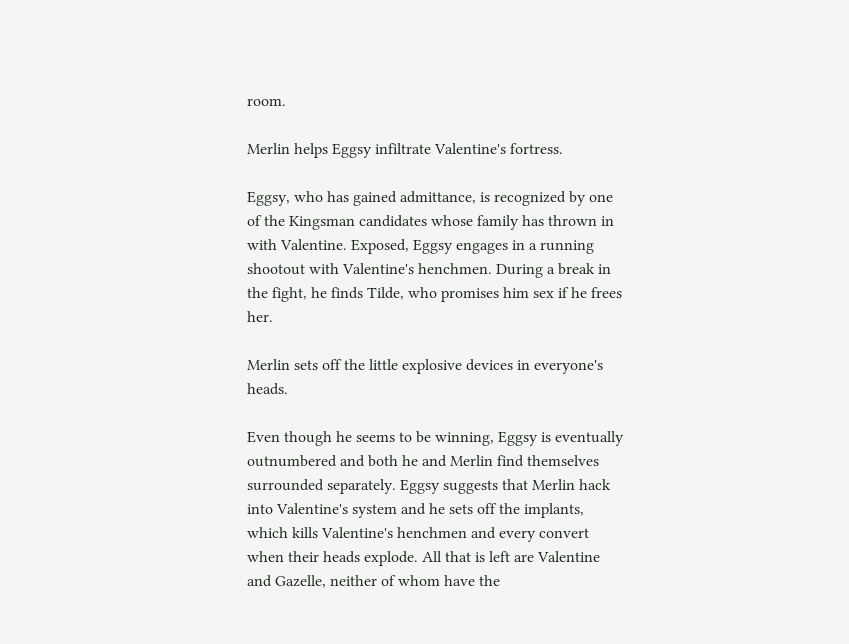room.

Merlin helps Eggsy infiltrate Valentine's fortress.

Eggsy, who has gained admittance, is recognized by one of the Kingsman candidates whose family has thrown in with Valentine. Exposed, Eggsy engages in a running shootout with Valentine's henchmen. During a break in the fight, he finds Tilde, who promises him sex if he frees her.

Merlin sets off the little explosive devices in everyone's heads.

Even though he seems to be winning, Eggsy is eventually outnumbered and both he and Merlin find themselves surrounded separately. Eggsy suggests that Merlin hack into Valentine's system and he sets off the implants, which kills Valentine's henchmen and every convert when their heads explode. All that is left are Valentine and Gazelle, neither of whom have the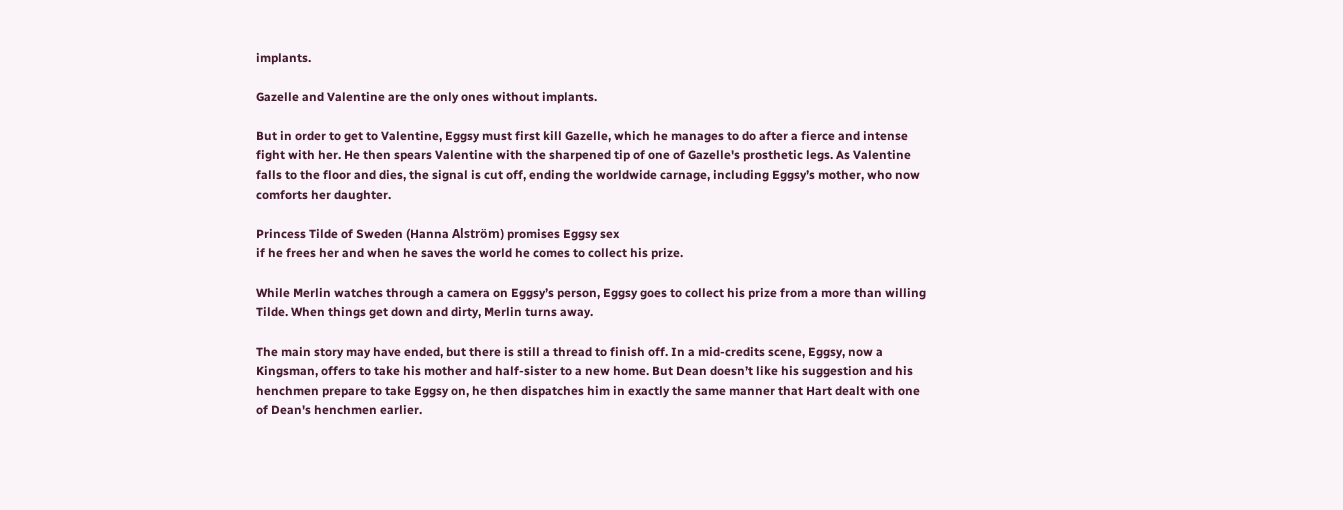implants.

Gazelle and Valentine are the only ones without implants.

But in order to get to Valentine, Eggsy must first kill Gazelle, which he manages to do after a fierce and intense fight with her. He then spears Valentine with the sharpened tip of one of Gazelle's prosthetic legs. As Valentine falls to the floor and dies, the signal is cut off, ending the worldwide carnage, including Eggsy’s mother, who now comforts her daughter.

Princess Tilde of Sweden (Hanna Alström) promises Eggsy sex
if he frees her and when he saves the world he comes to collect his prize.

While Merlin watches through a camera on Eggsy’s person, Eggsy goes to collect his prize from a more than willing Tilde. When things get down and dirty, Merlin turns away.

The main story may have ended, but there is still a thread to finish off. In a mid-credits scene, Eggsy, now a Kingsman, offers to take his mother and half-sister to a new home. But Dean doesn’t like his suggestion and his henchmen prepare to take Eggsy on, he then dispatches him in exactly the same manner that Hart dealt with one of Dean's henchmen earlier.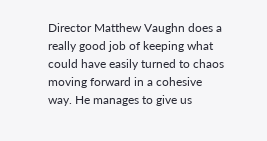Director Matthew Vaughn does a really good job of keeping what could have easily turned to chaos moving forward in a cohesive way. He manages to give us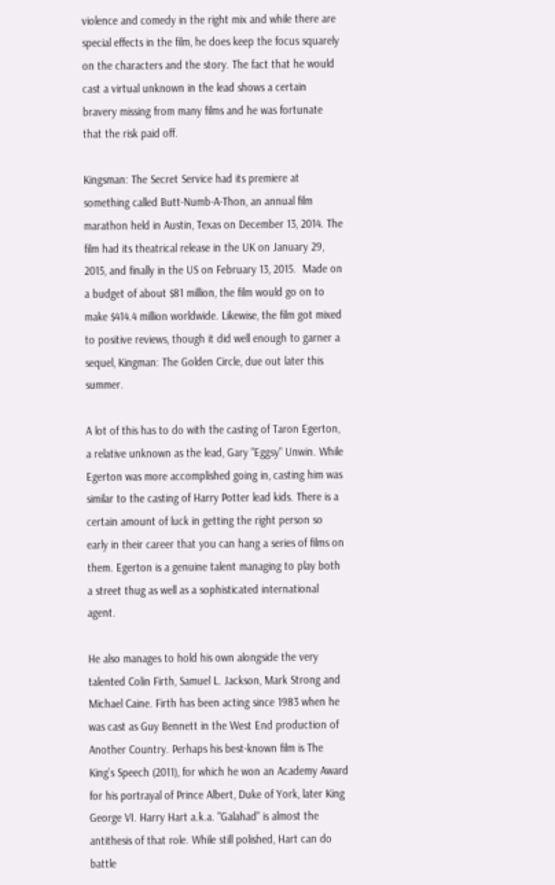violence and comedy in the right mix and while there are special effects in the film, he does keep the focus squarely on the characters and the story. The fact that he would cast a virtual unknown in the lead shows a certain bravery missing from many films and he was fortunate that the risk paid off.

Kingsman: The Secret Service had its premiere at something called Butt-Numb-A-Thon, an annual film marathon held in Austin, Texas on December 13, 2014. The film had its theatrical release in the UK on January 29, 2015, and finally in the US on February 13, 2015.  Made on a budget of about $81 million, the film would go on to make $414.4 million worldwide. Likewise, the film got mixed to positive reviews, though it did well enough to garner a sequel, Kingman: The Golden Circle, due out later this summer.

A lot of this has to do with the casting of Taron Egerton, a relative unknown as the lead, Gary "Eggsy" Unwin. While Egerton was more accomplished going in, casting him was similar to the casting of Harry Potter lead kids. There is a certain amount of luck in getting the right person so early in their career that you can hang a series of films on them. Egerton is a genuine talent managing to play both a street thug as well as a sophisticated international agent.

He also manages to hold his own alongside the very talented Colin Firth, Samuel L. Jackson, Mark Strong and Michael Caine. Firth has been acting since 1983 when he was cast as Guy Bennett in the West End production of Another Country. Perhaps his best-known film is The King’s Speech (2011), for which he won an Academy Award for his portrayal of Prince Albert, Duke of York, later King George VI. Harry Hart a.k.a. "Galahad" is almost the antithesis of that role. While still polished, Hart can do battle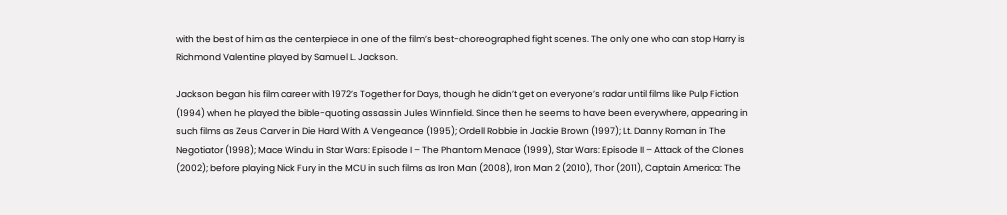with the best of him as the centerpiece in one of the film’s best-choreographed fight scenes. The only one who can stop Harry is Richmond Valentine played by Samuel L. Jackson.

Jackson began his film career with 1972’s Together for Days, though he didn’t get on everyone’s radar until films like Pulp Fiction (1994) when he played the bible-quoting assassin Jules Winnfield. Since then he seems to have been everywhere, appearing in such films as Zeus Carver in Die Hard With A Vengeance (1995); Ordell Robbie in Jackie Brown (1997); Lt. Danny Roman in The Negotiator (1998); Mace Windu in Star Wars: Episode I – The Phantom Menace (1999), Star Wars: Episode II – Attack of the Clones (2002); before playing Nick Fury in the MCU in such films as Iron Man (2008), Iron Man 2 (2010), Thor (2011), Captain America: The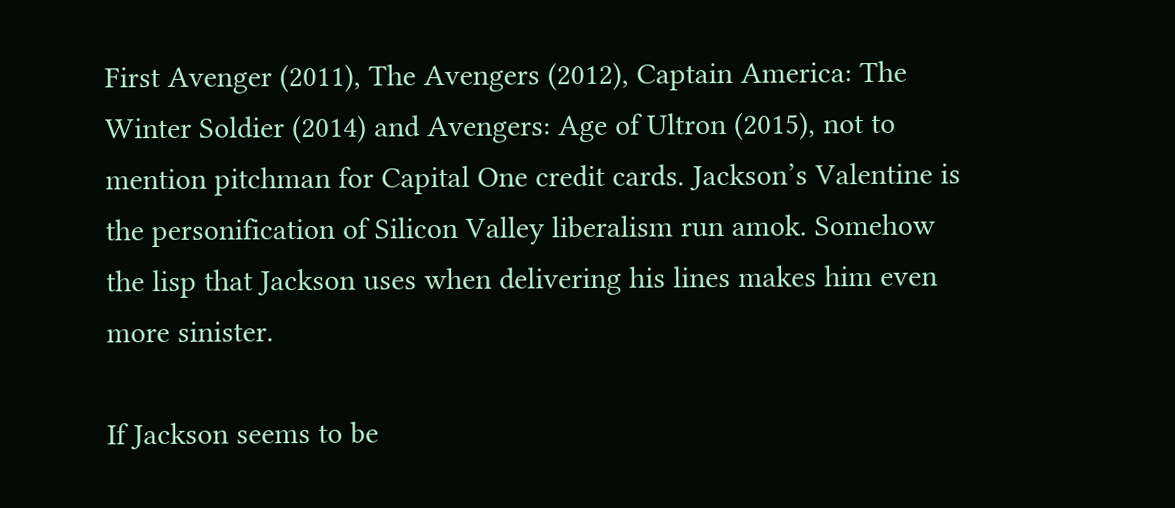First Avenger (2011), The Avengers (2012), Captain America: The Winter Soldier (2014) and Avengers: Age of Ultron (2015), not to mention pitchman for Capital One credit cards. Jackson’s Valentine is the personification of Silicon Valley liberalism run amok. Somehow the lisp that Jackson uses when delivering his lines makes him even more sinister.

If Jackson seems to be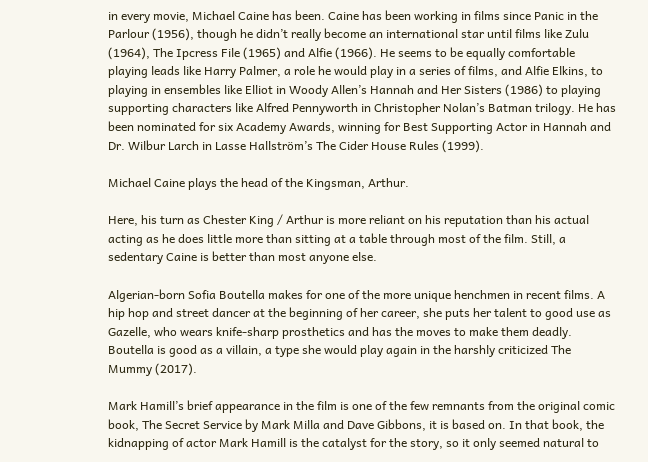in every movie, Michael Caine has been. Caine has been working in films since Panic in the Parlour (1956), though he didn’t really become an international star until films like Zulu (1964), The Ipcress File (1965) and Alfie (1966). He seems to be equally comfortable playing leads like Harry Palmer, a role he would play in a series of films, and Alfie Elkins, to playing in ensembles like Elliot in Woody Allen’s Hannah and Her Sisters (1986) to playing supporting characters like Alfred Pennyworth in Christopher Nolan’s Batman trilogy. He has been nominated for six Academy Awards, winning for Best Supporting Actor in Hannah and Dr. Wilbur Larch in Lasse Hallström’s The Cider House Rules (1999).

Michael Caine plays the head of the Kingsman, Arthur.

Here, his turn as Chester King / Arthur is more reliant on his reputation than his actual acting as he does little more than sitting at a table through most of the film. Still, a sedentary Caine is better than most anyone else.

Algerian-born Sofia Boutella makes for one of the more unique henchmen in recent films. A hip hop and street dancer at the beginning of her career, she puts her talent to good use as Gazelle, who wears knife-sharp prosthetics and has the moves to make them deadly. Boutella is good as a villain, a type she would play again in the harshly criticized The Mummy (2017).

Mark Hamill’s brief appearance in the film is one of the few remnants from the original comic book, The Secret Service by Mark Milla and Dave Gibbons, it is based on. In that book, the kidnapping of actor Mark Hamill is the catalyst for the story, so it only seemed natural to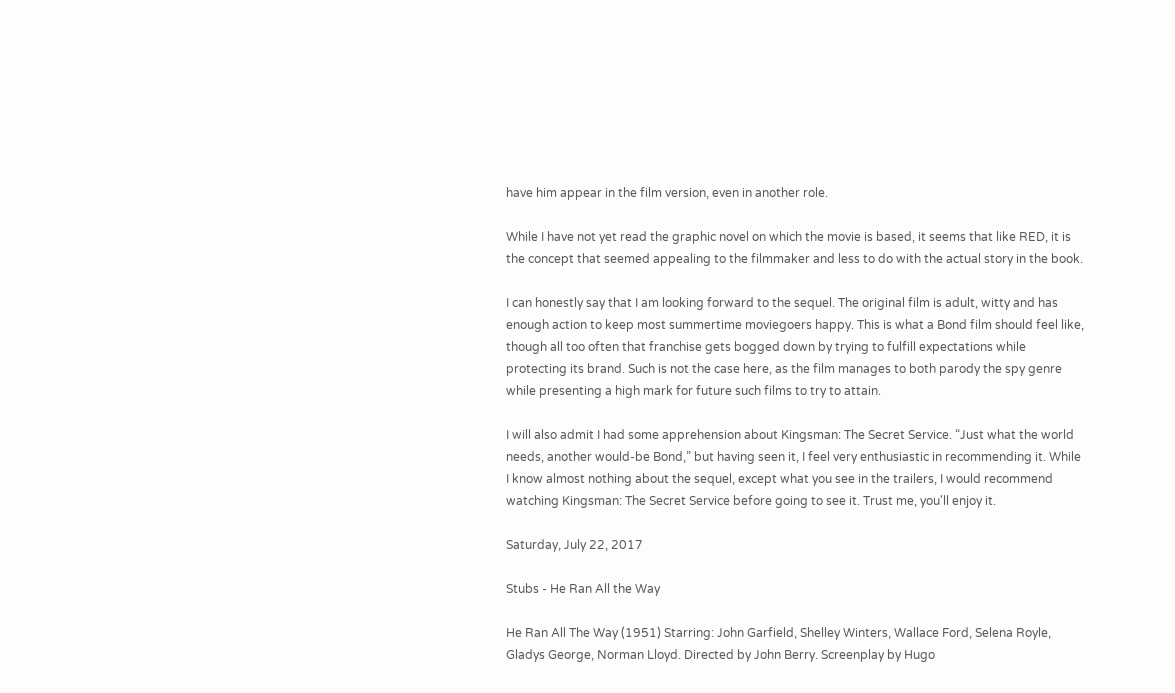have him appear in the film version, even in another role.

While I have not yet read the graphic novel on which the movie is based, it seems that like RED, it is the concept that seemed appealing to the filmmaker and less to do with the actual story in the book.

I can honestly say that I am looking forward to the sequel. The original film is adult, witty and has enough action to keep most summertime moviegoers happy. This is what a Bond film should feel like, though all too often that franchise gets bogged down by trying to fulfill expectations while protecting its brand. Such is not the case here, as the film manages to both parody the spy genre while presenting a high mark for future such films to try to attain.

I will also admit I had some apprehension about Kingsman: The Secret Service. “Just what the world needs, another would-be Bond,” but having seen it, I feel very enthusiastic in recommending it. While I know almost nothing about the sequel, except what you see in the trailers, I would recommend watching Kingsman: The Secret Service before going to see it. Trust me, you'll enjoy it.

Saturday, July 22, 2017

Stubs - He Ran All the Way

He Ran All The Way (1951) Starring: John Garfield, Shelley Winters, Wallace Ford, Selena Royle, Gladys George, Norman Lloyd. Directed by John Berry. Screenplay by Hugo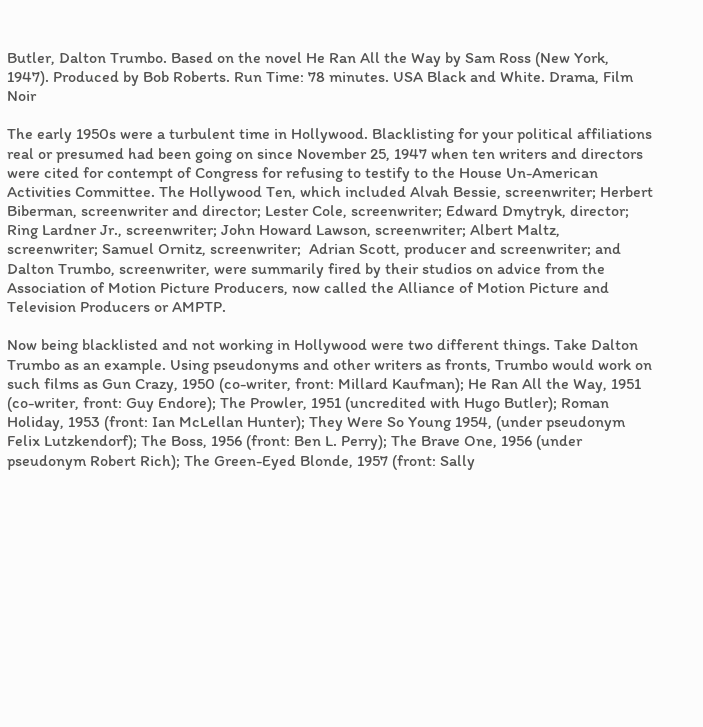Butler, Dalton Trumbo. Based on the novel He Ran All the Way by Sam Ross (New York, 1947). Produced by Bob Roberts. Run Time: 78 minutes. USA Black and White. Drama, Film Noir

The early 1950s were a turbulent time in Hollywood. Blacklisting for your political affiliations real or presumed had been going on since November 25, 1947 when ten writers and directors were cited for contempt of Congress for refusing to testify to the House Un-American Activities Committee. The Hollywood Ten, which included Alvah Bessie, screenwriter; Herbert Biberman, screenwriter and director; Lester Cole, screenwriter; Edward Dmytryk, director; Ring Lardner Jr., screenwriter; John Howard Lawson, screenwriter; Albert Maltz, screenwriter; Samuel Ornitz, screenwriter;  Adrian Scott, producer and screenwriter; and Dalton Trumbo, screenwriter, were summarily fired by their studios on advice from the Association of Motion Picture Producers, now called the Alliance of Motion Picture and Television Producers or AMPTP.

Now being blacklisted and not working in Hollywood were two different things. Take Dalton Trumbo as an example. Using pseudonyms and other writers as fronts, Trumbo would work on such films as Gun Crazy, 1950 (co-writer, front: Millard Kaufman); He Ran All the Way, 1951 (co-writer, front: Guy Endore); The Prowler, 1951 (uncredited with Hugo Butler); Roman Holiday, 1953 (front: Ian McLellan Hunter); They Were So Young 1954, (under pseudonym Felix Lutzkendorf); The Boss, 1956 (front: Ben L. Perry); The Brave One, 1956 (under pseudonym Robert Rich); The Green-Eyed Blonde, 1957 (front: Sally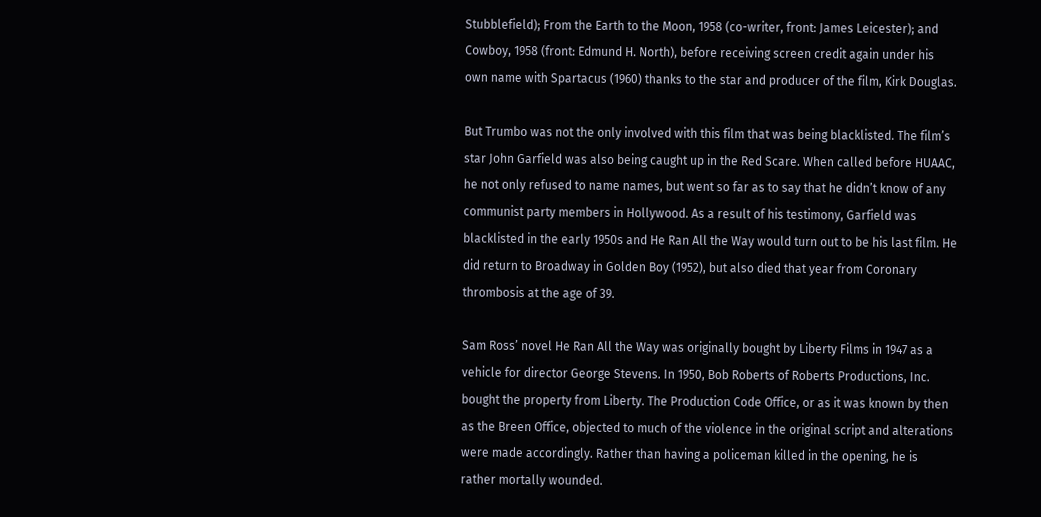Stubblefield); From the Earth to the Moon, 1958 (co-writer, front: James Leicester); and Cowboy, 1958 (front: Edmund H. North), before receiving screen credit again under his own name with Spartacus (1960) thanks to the star and producer of the film, Kirk Douglas.

But Trumbo was not the only involved with this film that was being blacklisted. The film’s star John Garfield was also being caught up in the Red Scare. When called before HUAAC, he not only refused to name names, but went so far as to say that he didn’t know of any communist party members in Hollywood. As a result of his testimony, Garfield was blacklisted in the early 1950s and He Ran All the Way would turn out to be his last film. He did return to Broadway in Golden Boy (1952), but also died that year from Coronary thrombosis at the age of 39.

Sam Ross’ novel He Ran All the Way was originally bought by Liberty Films in 1947 as a vehicle for director George Stevens. In 1950, Bob Roberts of Roberts Productions, Inc. bought the property from Liberty. The Production Code Office, or as it was known by then as the Breen Office, objected to much of the violence in the original script and alterations were made accordingly. Rather than having a policeman killed in the opening, he is rather mortally wounded.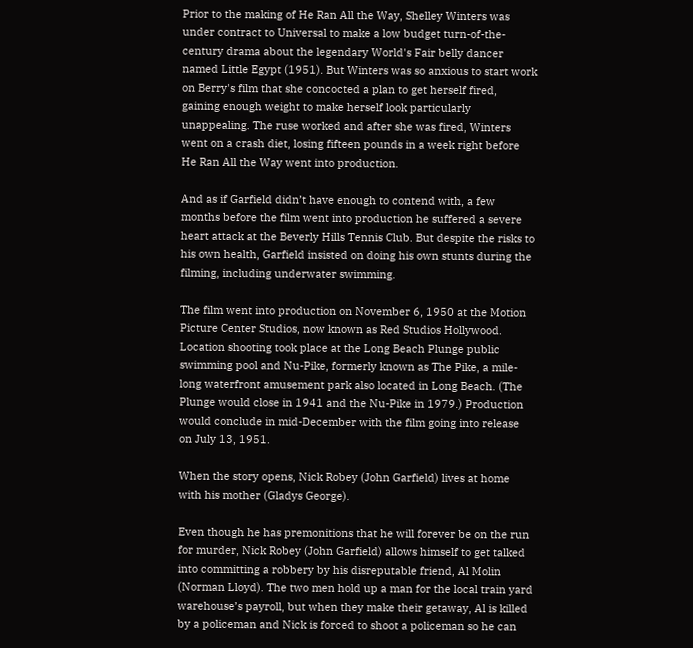Prior to the making of He Ran All the Way, Shelley Winters was under contract to Universal to make a low budget turn-of-the-century drama about the legendary World's Fair belly dancer named Little Egypt (1951). But Winters was so anxious to start work on Berry's film that she concocted a plan to get herself fired, gaining enough weight to make herself look particularly unappealing. The ruse worked and after she was fired, Winters went on a crash diet, losing fifteen pounds in a week right before He Ran All the Way went into production.

And as if Garfield didn’t have enough to contend with, a few months before the film went into production he suffered a severe heart attack at the Beverly Hills Tennis Club. But despite the risks to his own health, Garfield insisted on doing his own stunts during the filming, including underwater swimming.

The film went into production on November 6, 1950 at the Motion Picture Center Studios, now known as Red Studios Hollywood. Location shooting took place at the Long Beach Plunge public swimming pool and Nu-Pike, formerly known as The Pike, a mile-long waterfront amusement park also located in Long Beach. (The Plunge would close in 1941 and the Nu-Pike in 1979.) Production would conclude in mid-December with the film going into release on July 13, 1951.

When the story opens, Nick Robey (John Garfield) lives at home with his mother (Gladys George).

Even though he has premonitions that he will forever be on the run for murder, Nick Robey (John Garfield) allows himself to get talked into committing a robbery by his disreputable friend, Al Molin (Norman Lloyd). The two men hold up a man for the local train yard warehouse’s payroll, but when they make their getaway, Al is killed by a policeman and Nick is forced to shoot a policeman so he can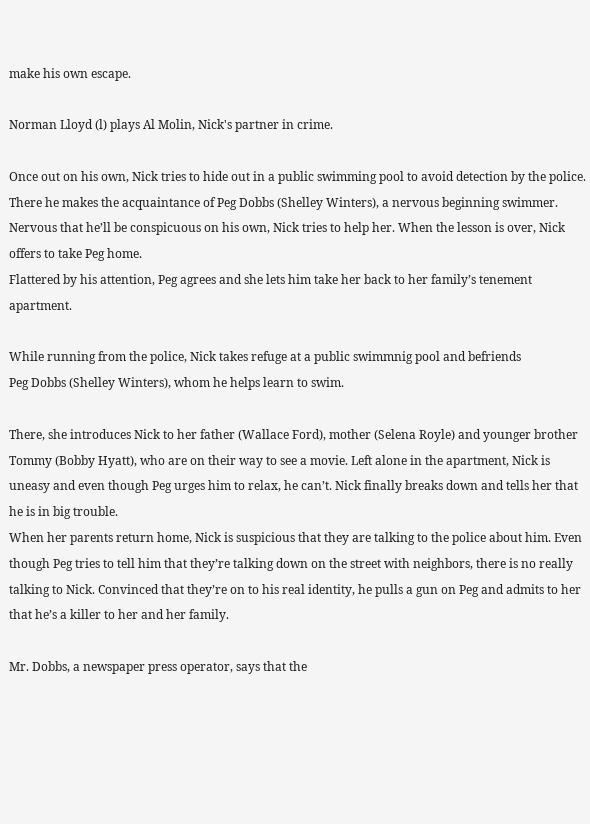make his own escape.

Norman Lloyd (l) plays Al Molin, Nick's partner in crime.

Once out on his own, Nick tries to hide out in a public swimming pool to avoid detection by the police. There he makes the acquaintance of Peg Dobbs (Shelley Winters), a nervous beginning swimmer. Nervous that he’ll be conspicuous on his own, Nick tries to help her. When the lesson is over, Nick offers to take Peg home.
Flattered by his attention, Peg agrees and she lets him take her back to her family’s tenement apartment.

While running from the police, Nick takes refuge at a public swimmnig pool and befriends
Peg Dobbs (Shelley Winters), whom he helps learn to swim.

There, she introduces Nick to her father (Wallace Ford), mother (Selena Royle) and younger brother Tommy (Bobby Hyatt), who are on their way to see a movie. Left alone in the apartment, Nick is uneasy and even though Peg urges him to relax, he can’t. Nick finally breaks down and tells her that he is in big trouble.
When her parents return home, Nick is suspicious that they are talking to the police about him. Even though Peg tries to tell him that they’re talking down on the street with neighbors, there is no really talking to Nick. Convinced that they’re on to his real identity, he pulls a gun on Peg and admits to her that he’s a killer to her and her family.

Mr. Dobbs, a newspaper press operator, says that the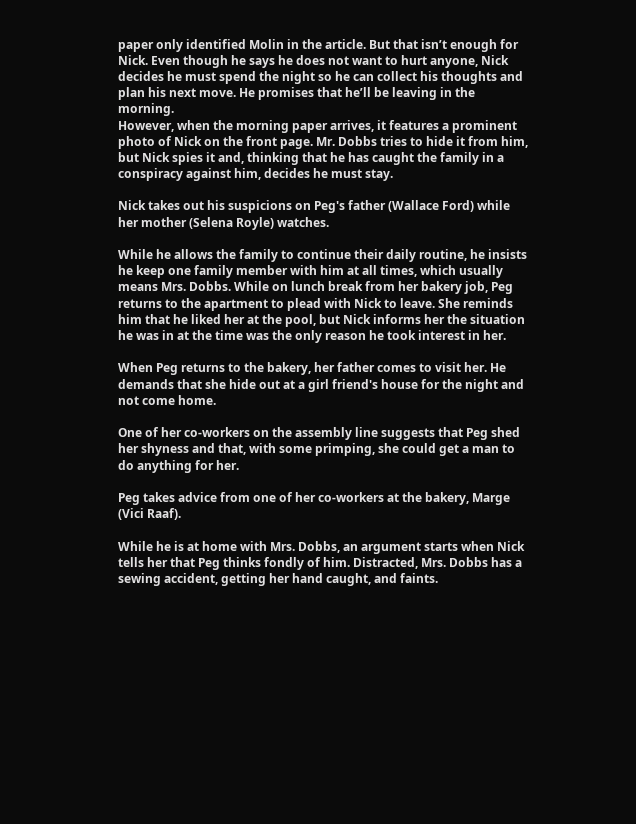paper only identified Molin in the article. But that isn’t enough for Nick. Even though he says he does not want to hurt anyone, Nick decides he must spend the night so he can collect his thoughts and plan his next move. He promises that he’ll be leaving in the morning.
However, when the morning paper arrives, it features a prominent photo of Nick on the front page. Mr. Dobbs tries to hide it from him, but Nick spies it and, thinking that he has caught the family in a conspiracy against him, decides he must stay.

Nick takes out his suspicions on Peg's father (Wallace Ford) while her mother (Selena Royle) watches.

While he allows the family to continue their daily routine, he insists he keep one family member with him at all times, which usually means Mrs. Dobbs. While on lunch break from her bakery job, Peg returns to the apartment to plead with Nick to leave. She reminds him that he liked her at the pool, but Nick informs her the situation he was in at the time was the only reason he took interest in her.

When Peg returns to the bakery, her father comes to visit her. He demands that she hide out at a girl friend's house for the night and not come home.

One of her co-workers on the assembly line suggests that Peg shed her shyness and that, with some primping, she could get a man to do anything for her.

Peg takes advice from one of her co-workers at the bakery, Marge (Vici Raaf).

While he is at home with Mrs. Dobbs, an argument starts when Nick tells her that Peg thinks fondly of him. Distracted, Mrs. Dobbs has a sewing accident, getting her hand caught, and faints.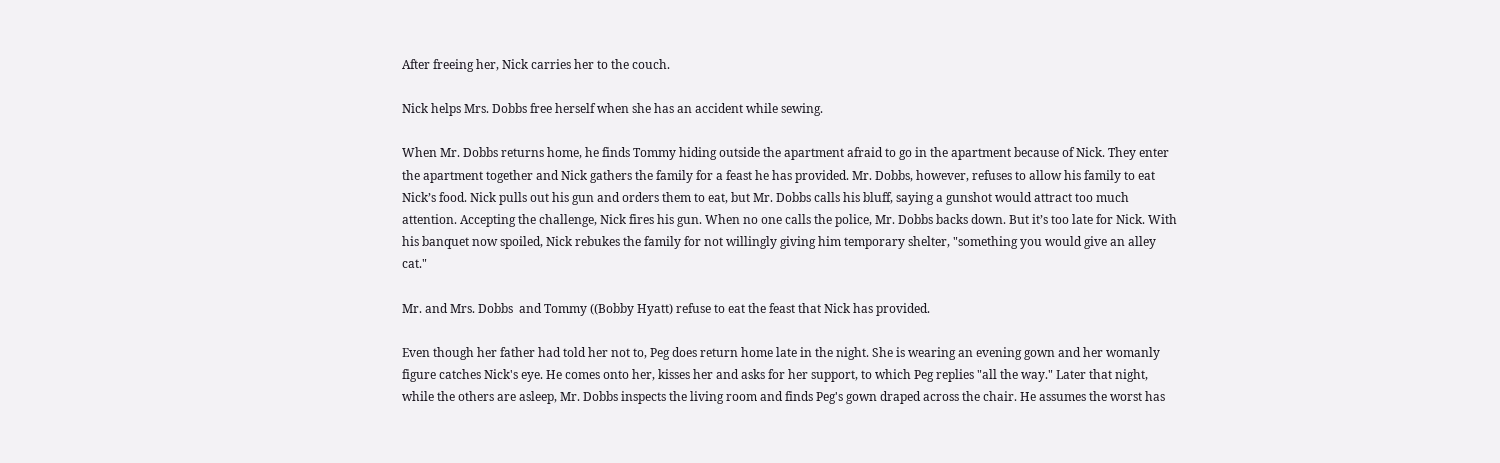After freeing her, Nick carries her to the couch.

Nick helps Mrs. Dobbs free herself when she has an accident while sewing.

When Mr. Dobbs returns home, he finds Tommy hiding outside the apartment afraid to go in the apartment because of Nick. They enter the apartment together and Nick gathers the family for a feast he has provided. Mr. Dobbs, however, refuses to allow his family to eat Nick’s food. Nick pulls out his gun and orders them to eat, but Mr. Dobbs calls his bluff, saying a gunshot would attract too much attention. Accepting the challenge, Nick fires his gun. When no one calls the police, Mr. Dobbs backs down. But it’s too late for Nick. With his banquet now spoiled, Nick rebukes the family for not willingly giving him temporary shelter, "something you would give an alley cat."

Mr. and Mrs. Dobbs  and Tommy ((Bobby Hyatt) refuse to eat the feast that Nick has provided.

Even though her father had told her not to, Peg does return home late in the night. She is wearing an evening gown and her womanly figure catches Nick's eye. He comes onto her, kisses her and asks for her support, to which Peg replies "all the way." Later that night, while the others are asleep, Mr. Dobbs inspects the living room and finds Peg's gown draped across the chair. He assumes the worst has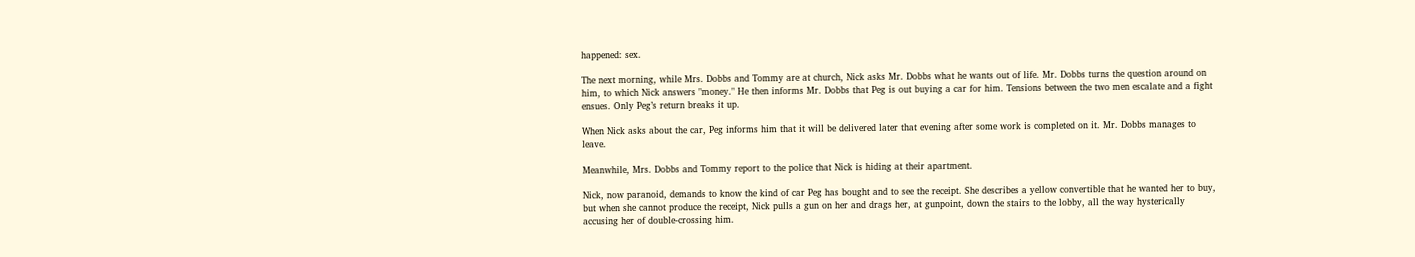happened: sex.

The next morning, while Mrs. Dobbs and Tommy are at church, Nick asks Mr. Dobbs what he wants out of life. Mr. Dobbs turns the question around on him, to which Nick answers "money." He then informs Mr. Dobbs that Peg is out buying a car for him. Tensions between the two men escalate and a fight ensues. Only Peg’s return breaks it up.

When Nick asks about the car, Peg informs him that it will be delivered later that evening after some work is completed on it. Mr. Dobbs manages to leave.

Meanwhile, Mrs. Dobbs and Tommy report to the police that Nick is hiding at their apartment.

Nick, now paranoid, demands to know the kind of car Peg has bought and to see the receipt. She describes a yellow convertible that he wanted her to buy, but when she cannot produce the receipt, Nick pulls a gun on her and drags her, at gunpoint, down the stairs to the lobby, all the way hysterically accusing her of double-crossing him.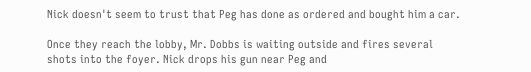Nick doesn't seem to trust that Peg has done as ordered and bought him a car.

Once they reach the lobby, Mr. Dobbs is waiting outside and fires several shots into the foyer. Nick drops his gun near Peg and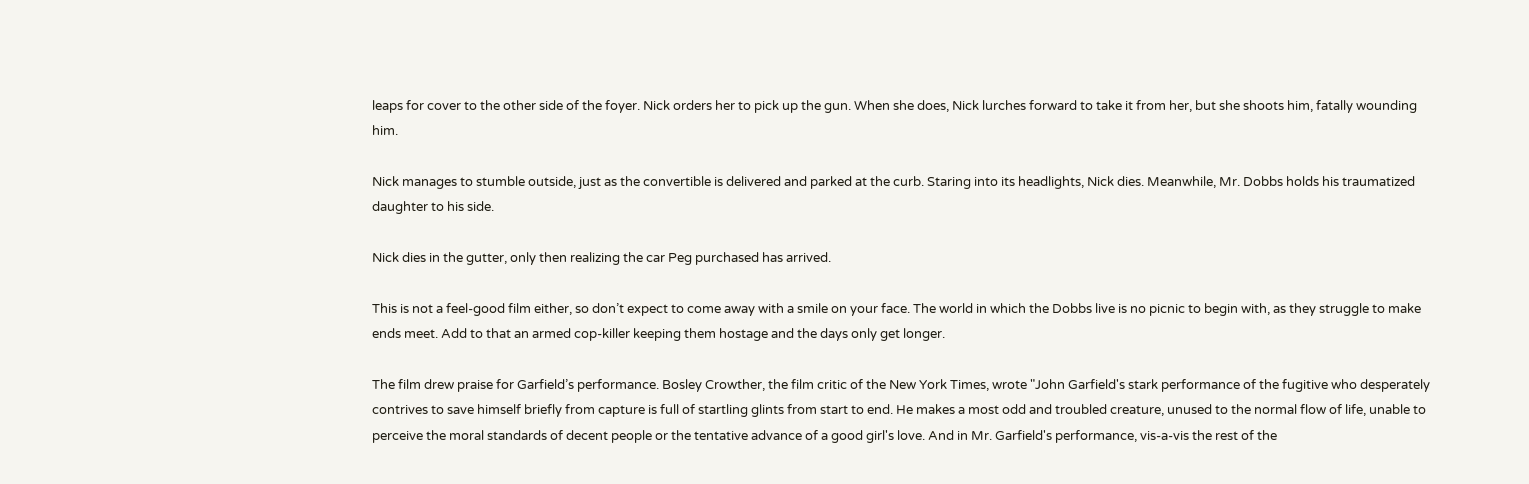leaps for cover to the other side of the foyer. Nick orders her to pick up the gun. When she does, Nick lurches forward to take it from her, but she shoots him, fatally wounding him.

Nick manages to stumble outside, just as the convertible is delivered and parked at the curb. Staring into its headlights, Nick dies. Meanwhile, Mr. Dobbs holds his traumatized daughter to his side.

Nick dies in the gutter, only then realizing the car Peg purchased has arrived.

This is not a feel-good film either, so don’t expect to come away with a smile on your face. The world in which the Dobbs live is no picnic to begin with, as they struggle to make ends meet. Add to that an armed cop-killer keeping them hostage and the days only get longer.

The film drew praise for Garfield’s performance. Bosley Crowther, the film critic of the New York Times, wrote "John Garfield's stark performance of the fugitive who desperately contrives to save himself briefly from capture is full of startling glints from start to end. He makes a most odd and troubled creature, unused to the normal flow of life, unable to perceive the moral standards of decent people or the tentative advance of a good girl's love. And in Mr. Garfield's performance, vis-a-vis the rest of the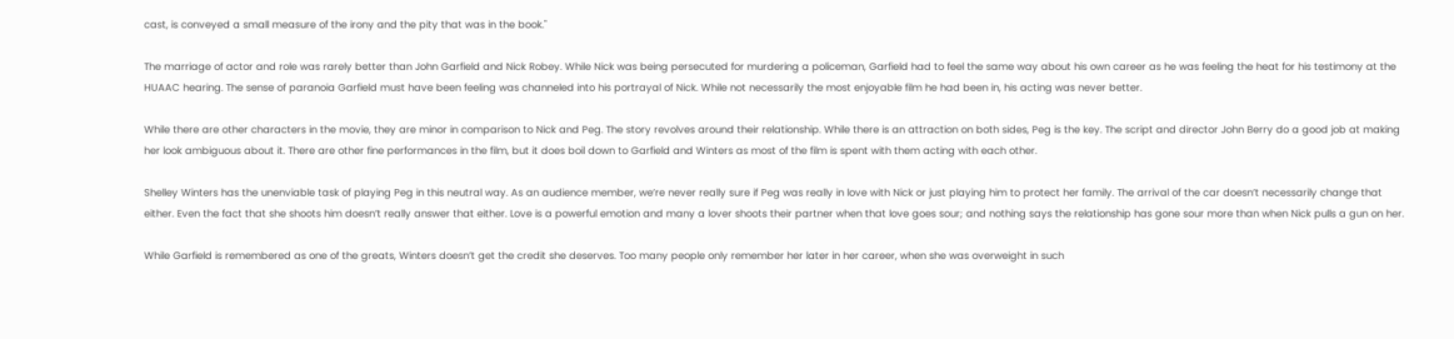cast, is conveyed a small measure of the irony and the pity that was in the book."

The marriage of actor and role was rarely better than John Garfield and Nick Robey. While Nick was being persecuted for murdering a policeman, Garfield had to feel the same way about his own career as he was feeling the heat for his testimony at the HUAAC hearing. The sense of paranoia Garfield must have been feeling was channeled into his portrayal of Nick. While not necessarily the most enjoyable film he had been in, his acting was never better.

While there are other characters in the movie, they are minor in comparison to Nick and Peg. The story revolves around their relationship. While there is an attraction on both sides, Peg is the key. The script and director John Berry do a good job at making her look ambiguous about it. There are other fine performances in the film, but it does boil down to Garfield and Winters as most of the film is spent with them acting with each other.

Shelley Winters has the unenviable task of playing Peg in this neutral way. As an audience member, we’re never really sure if Peg was really in love with Nick or just playing him to protect her family. The arrival of the car doesn’t necessarily change that either. Even the fact that she shoots him doesn’t really answer that either. Love is a powerful emotion and many a lover shoots their partner when that love goes sour; and nothing says the relationship has gone sour more than when Nick pulls a gun on her.

While Garfield is remembered as one of the greats, Winters doesn’t get the credit she deserves. Too many people only remember her later in her career, when she was overweight in such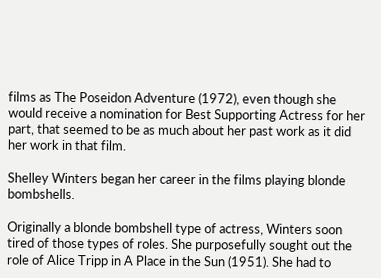films as The Poseidon Adventure (1972), even though she would receive a nomination for Best Supporting Actress for her part, that seemed to be as much about her past work as it did her work in that film.

Shelley Winters began her career in the films playing blonde bombshells.

Originally a blonde bombshell type of actress, Winters soon tired of those types of roles. She purposefully sought out the role of Alice Tripp in A Place in the Sun (1951). She had to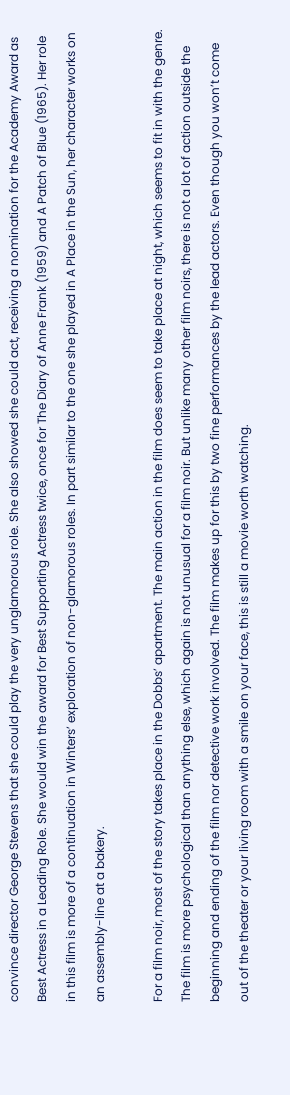convince director George Stevens that she could play the very unglamorous role. She also showed she could act, receiving a nomination for the Academy Award as Best Actress in a Leading Role. She would win the award for Best Supporting Actress twice, once for The Diary of Anne Frank (1959) and A Patch of Blue (1965). Her role in this film is more of a continuation in Winters’ exploration of non-glamorous roles. In part similar to the one she played in A Place in the Sun, her character works on an assembly-line at a bakery.

For a film noir, most of the story takes place in the Dobbs’ apartment. The main action in the film does seem to take place at night, which seems to fit in with the genre. The film is more psychological than anything else, which again is not unusual for a film noir. But unlike many other film noirs, there is not a lot of action outside the beginning and ending of the film nor detective work involved. The film makes up for this by two fine performances by the lead actors. Even though you won’t come out of the theater or your living room with a smile on your face, this is still a movie worth watching.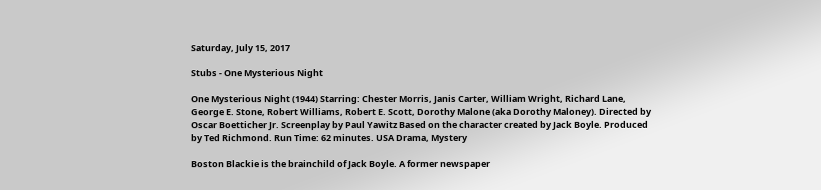Saturday, July 15, 2017

Stubs - One Mysterious Night

One Mysterious Night (1944) Starring: Chester Morris, Janis Carter, William Wright, Richard Lane, George E. Stone, Robert Williams, Robert E. Scott, Dorothy Malone (aka Dorothy Maloney). Directed by Oscar Boetticher Jr. Screenplay by Paul Yawitz Based on the character created by Jack Boyle. Produced by Ted Richmond. Run Time: 62 minutes. USA Drama, Mystery

Boston Blackie is the brainchild of Jack Boyle. A former newspaper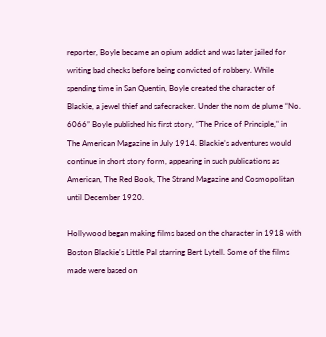reporter, Boyle became an opium addict and was later jailed for writing bad checks before being convicted of robbery. While spending time in San Quentin, Boyle created the character of Blackie, a jewel thief and safecracker. Under the nom de plume “No. 6066” Boyle published his first story, “The Price of Principle," in The American Magazine in July 1914. Blackie’s adventures would continue in short story form, appearing in such publications as American, The Red Book, The Strand Magazine and Cosmopolitan until December 1920.

Hollywood began making films based on the character in 1918 with Boston Blackie's Little Pal starring Bert Lytell. Some of the films made were based on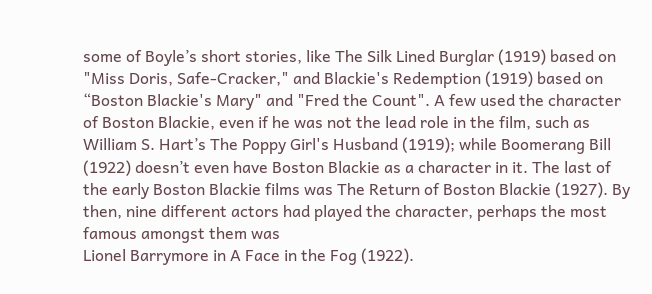some of Boyle’s short stories, like The Silk Lined Burglar (1919) based on "Miss Doris, Safe-Cracker," and Blackie's Redemption (1919) based on “Boston Blackie's Mary" and "Fred the Count". A few used the character of Boston Blackie, even if he was not the lead role in the film, such as William S. Hart’s The Poppy Girl's Husband (1919); while Boomerang Bill (1922) doesn’t even have Boston Blackie as a character in it. The last of the early Boston Blackie films was The Return of Boston Blackie (1927). By then, nine different actors had played the character, perhaps the most famous amongst them was
Lionel Barrymore in A Face in the Fog (1922).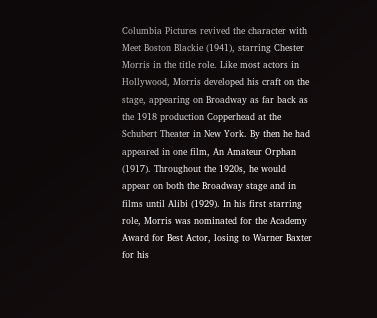Columbia Pictures revived the character with Meet Boston Blackie (1941), starring Chester Morris in the title role. Like most actors in Hollywood, Morris developed his craft on the stage, appearing on Broadway as far back as the 1918 production Copperhead at the Schubert Theater in New York. By then he had appeared in one film, An Amateur Orphan (1917). Throughout the 1920s, he would appear on both the Broadway stage and in films until Alibi (1929). In his first starring role, Morris was nominated for the Academy Award for Best Actor, losing to Warner Baxter for his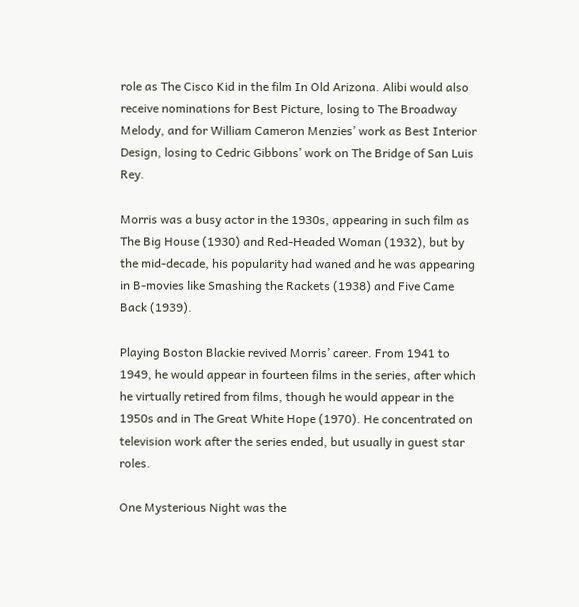role as The Cisco Kid in the film In Old Arizona. Alibi would also receive nominations for Best Picture, losing to The Broadway Melody, and for William Cameron Menzies’ work as Best Interior Design, losing to Cedric Gibbons’ work on The Bridge of San Luis Rey.

Morris was a busy actor in the 1930s, appearing in such film as The Big House (1930) and Red-Headed Woman (1932), but by the mid-decade, his popularity had waned and he was appearing in B-movies like Smashing the Rackets (1938) and Five Came Back (1939).

Playing Boston Blackie revived Morris’ career. From 1941 to 1949, he would appear in fourteen films in the series, after which he virtually retired from films, though he would appear in the 1950s and in The Great White Hope (1970). He concentrated on television work after the series ended, but usually in guest star roles.

One Mysterious Night was the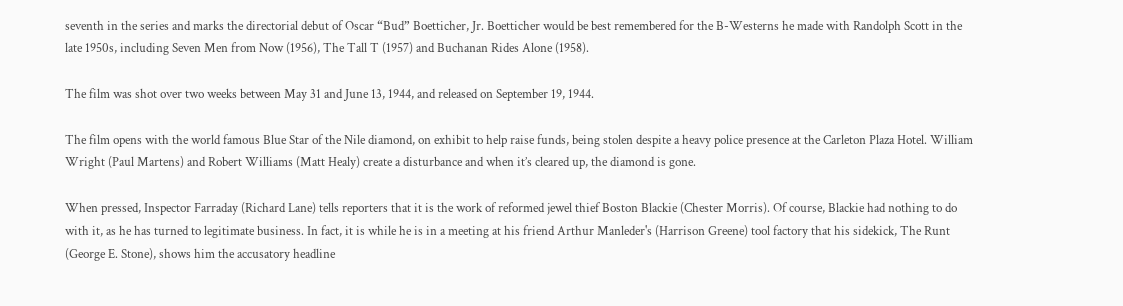seventh in the series and marks the directorial debut of Oscar “Bud” Boetticher, Jr. Boetticher would be best remembered for the B-Westerns he made with Randolph Scott in the late 1950s, including Seven Men from Now (1956), The Tall T (1957) and Buchanan Rides Alone (1958).

The film was shot over two weeks between May 31 and June 13, 1944, and released on September 19, 1944.

The film opens with the world famous Blue Star of the Nile diamond, on exhibit to help raise funds, being stolen despite a heavy police presence at the Carleton Plaza Hotel. William Wright (Paul Martens) and Robert Williams (Matt Healy) create a disturbance and when it’s cleared up, the diamond is gone.

When pressed, Inspector Farraday (Richard Lane) tells reporters that it is the work of reformed jewel thief Boston Blackie (Chester Morris). Of course, Blackie had nothing to do with it, as he has turned to legitimate business. In fact, it is while he is in a meeting at his friend Arthur Manleder's (Harrison Greene) tool factory that his sidekick, The Runt (George E. Stone), shows him the accusatory headline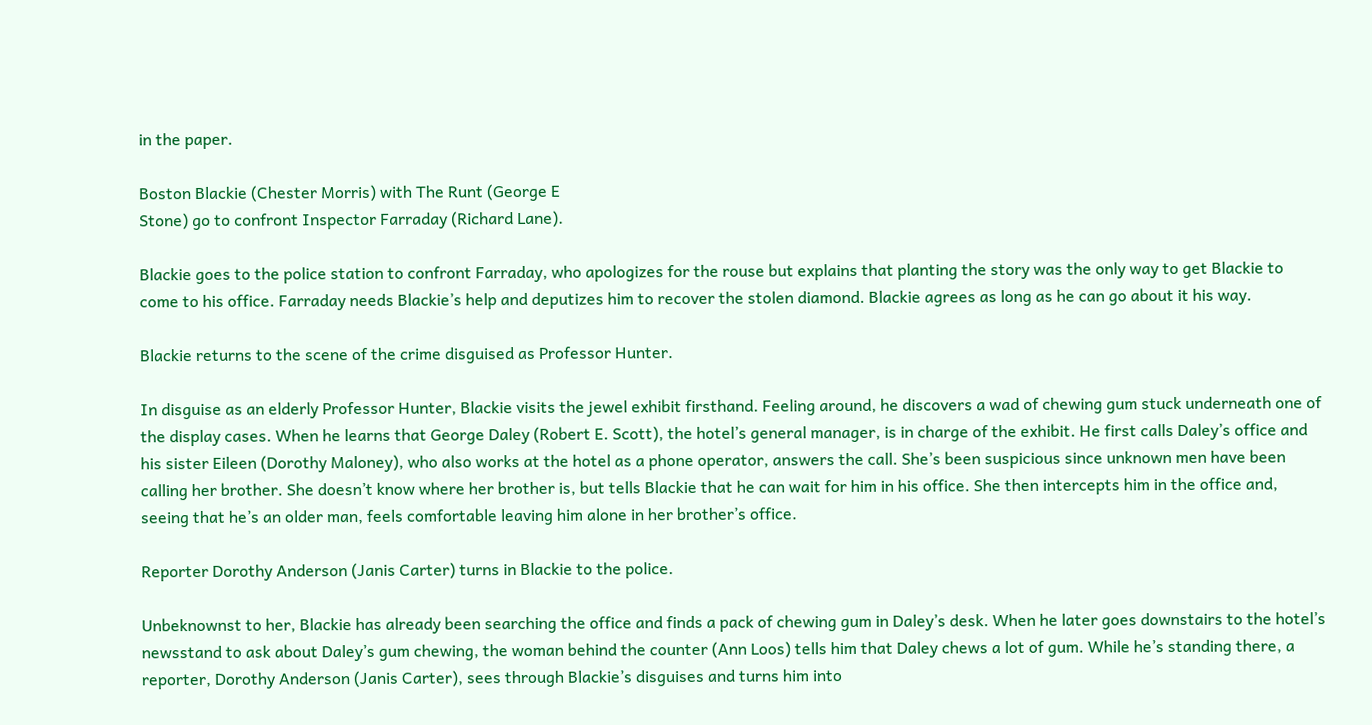in the paper.

Boston Blackie (Chester Morris) with The Runt (George E
Stone) go to confront Inspector Farraday (Richard Lane).

Blackie goes to the police station to confront Farraday, who apologizes for the rouse but explains that planting the story was the only way to get Blackie to come to his office. Farraday needs Blackie’s help and deputizes him to recover the stolen diamond. Blackie agrees as long as he can go about it his way.

Blackie returns to the scene of the crime disguised as Professor Hunter.

In disguise as an elderly Professor Hunter, Blackie visits the jewel exhibit firsthand. Feeling around, he discovers a wad of chewing gum stuck underneath one of the display cases. When he learns that George Daley (Robert E. Scott), the hotel’s general manager, is in charge of the exhibit. He first calls Daley’s office and his sister Eileen (Dorothy Maloney), who also works at the hotel as a phone operator, answers the call. She’s been suspicious since unknown men have been calling her brother. She doesn’t know where her brother is, but tells Blackie that he can wait for him in his office. She then intercepts him in the office and, seeing that he’s an older man, feels comfortable leaving him alone in her brother’s office.

Reporter Dorothy Anderson (Janis Carter) turns in Blackie to the police.

Unbeknownst to her, Blackie has already been searching the office and finds a pack of chewing gum in Daley’s desk. When he later goes downstairs to the hotel’s newsstand to ask about Daley’s gum chewing, the woman behind the counter (Ann Loos) tells him that Daley chews a lot of gum. While he’s standing there, a reporter, Dorothy Anderson (Janis Carter), sees through Blackie’s disguises and turns him into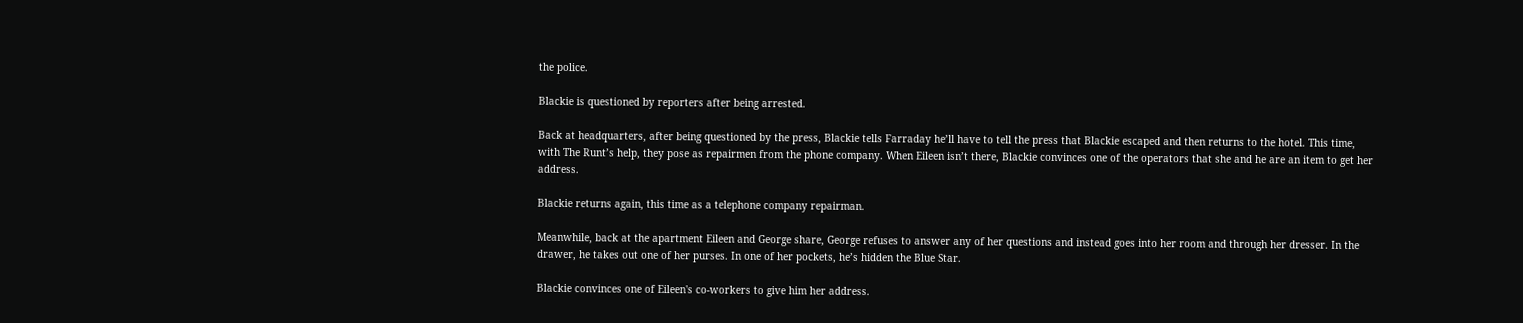the police.

Blackie is questioned by reporters after being arrested.

Back at headquarters, after being questioned by the press, Blackie tells Farraday he’ll have to tell the press that Blackie escaped and then returns to the hotel. This time, with The Runt’s help, they pose as repairmen from the phone company. When Eileen isn’t there, Blackie convinces one of the operators that she and he are an item to get her address.

Blackie returns again, this time as a telephone company repairman.

Meanwhile, back at the apartment Eileen and George share, George refuses to answer any of her questions and instead goes into her room and through her dresser. In the drawer, he takes out one of her purses. In one of her pockets, he’s hidden the Blue Star.

Blackie convinces one of Eileen's co-workers to give him her address.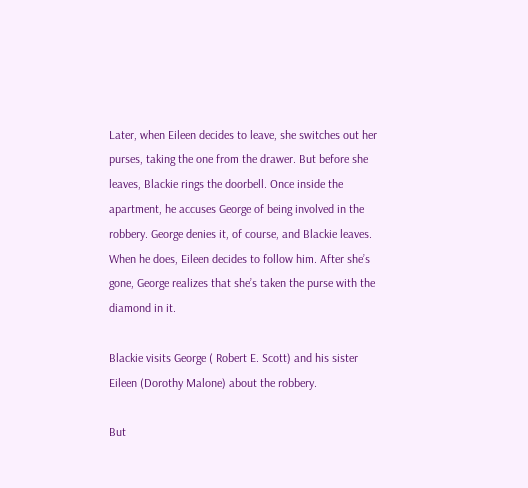Later, when Eileen decides to leave, she switches out her purses, taking the one from the drawer. But before she leaves, Blackie rings the doorbell. Once inside the apartment, he accuses George of being involved in the robbery. George denies it, of course, and Blackie leaves. When he does, Eileen decides to follow him. After she’s gone, George realizes that she’s taken the purse with the diamond in it.

Blackie visits George ( Robert E. Scott) and his sister Eileen (Dorothy Malone) about the robbery.

But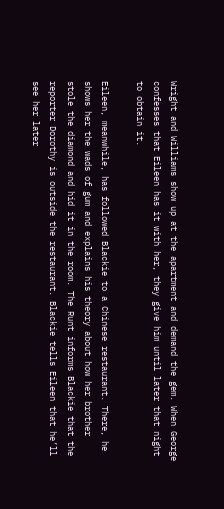Wright and Williams show up at the apartment and demand the gem. When George confesses that Eileen has it with her, they give him until later that night to obtain it.

Eileen, meanwhile, has followed Blackie to a Chinese restaurant. There, he shows her the wads of gum and explains his theory about how her brother stole the diamond and hid it in the room. The Runt informs Blackie that the reporter Dorothy is outside the restaurant. Blackie tells Eileen that he’ll see her later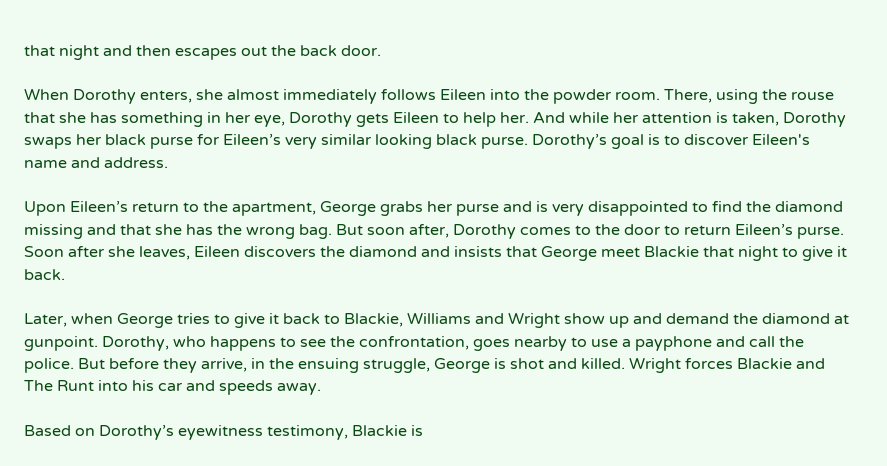that night and then escapes out the back door.

When Dorothy enters, she almost immediately follows Eileen into the powder room. There, using the rouse that she has something in her eye, Dorothy gets Eileen to help her. And while her attention is taken, Dorothy swaps her black purse for Eileen’s very similar looking black purse. Dorothy’s goal is to discover Eileen's name and address.

Upon Eileen’s return to the apartment, George grabs her purse and is very disappointed to find the diamond missing and that she has the wrong bag. But soon after, Dorothy comes to the door to return Eileen’s purse. Soon after she leaves, Eileen discovers the diamond and insists that George meet Blackie that night to give it back.

Later, when George tries to give it back to Blackie, Williams and Wright show up and demand the diamond at gunpoint. Dorothy, who happens to see the confrontation, goes nearby to use a payphone and call the police. But before they arrive, in the ensuing struggle, George is shot and killed. Wright forces Blackie and The Runt into his car and speeds away.

Based on Dorothy’s eyewitness testimony, Blackie is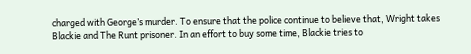charged with George’s murder. To ensure that the police continue to believe that, Wright takes Blackie and The Runt prisoner. In an effort to buy some time, Blackie tries to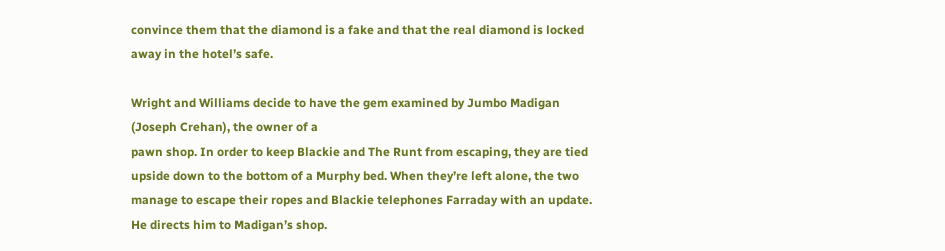convince them that the diamond is a fake and that the real diamond is locked away in the hotel’s safe.

Wright and Williams decide to have the gem examined by Jumbo Madigan (Joseph Crehan), the owner of a
pawn shop. In order to keep Blackie and The Runt from escaping, they are tied upside down to the bottom of a Murphy bed. When they’re left alone, the two manage to escape their ropes and Blackie telephones Farraday with an update. He directs him to Madigan’s shop.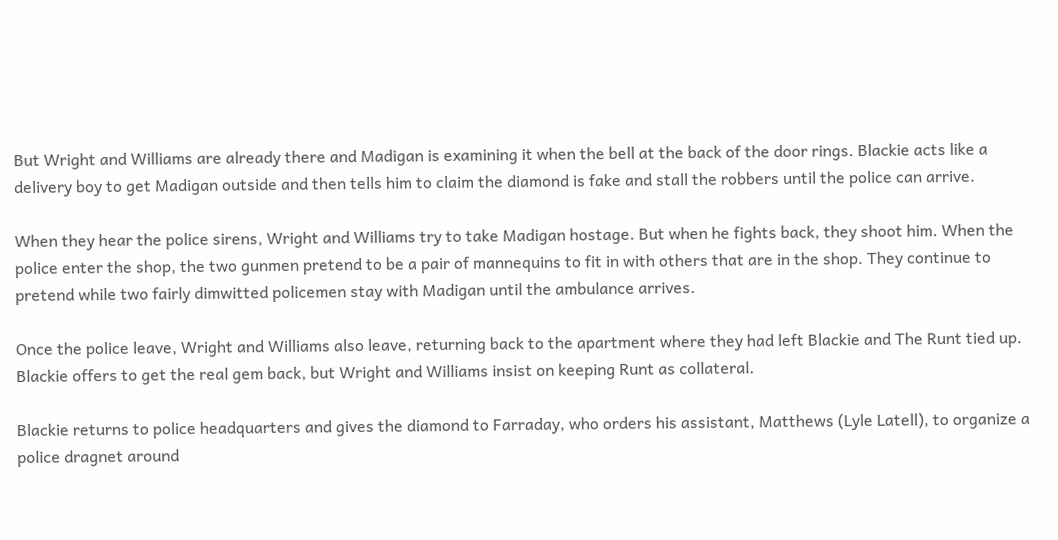But Wright and Williams are already there and Madigan is examining it when the bell at the back of the door rings. Blackie acts like a delivery boy to get Madigan outside and then tells him to claim the diamond is fake and stall the robbers until the police can arrive.

When they hear the police sirens, Wright and Williams try to take Madigan hostage. But when he fights back, they shoot him. When the police enter the shop, the two gunmen pretend to be a pair of mannequins to fit in with others that are in the shop. They continue to pretend while two fairly dimwitted policemen stay with Madigan until the ambulance arrives.

Once the police leave, Wright and Williams also leave, returning back to the apartment where they had left Blackie and The Runt tied up. Blackie offers to get the real gem back, but Wright and Williams insist on keeping Runt as collateral.

Blackie returns to police headquarters and gives the diamond to Farraday, who orders his assistant, Matthews (Lyle Latell), to organize a police dragnet around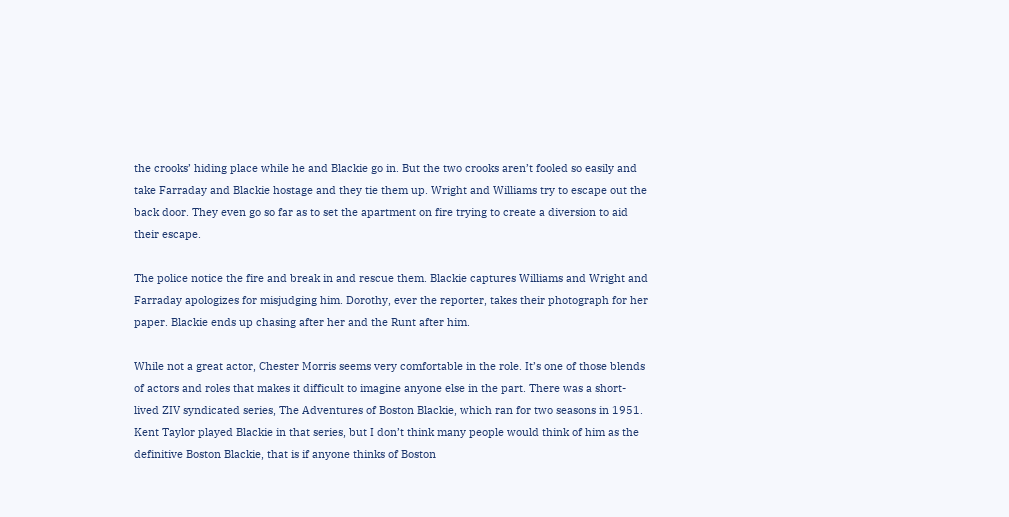the crooks’ hiding place while he and Blackie go in. But the two crooks aren’t fooled so easily and take Farraday and Blackie hostage and they tie them up. Wright and Williams try to escape out the back door. They even go so far as to set the apartment on fire trying to create a diversion to aid their escape.

The police notice the fire and break in and rescue them. Blackie captures Williams and Wright and Farraday apologizes for misjudging him. Dorothy, ever the reporter, takes their photograph for her paper. Blackie ends up chasing after her and the Runt after him.

While not a great actor, Chester Morris seems very comfortable in the role. It’s one of those blends of actors and roles that makes it difficult to imagine anyone else in the part. There was a short-lived ZIV syndicated series, The Adventures of Boston Blackie, which ran for two seasons in 1951. Kent Taylor played Blackie in that series, but I don’t think many people would think of him as the definitive Boston Blackie, that is if anyone thinks of Boston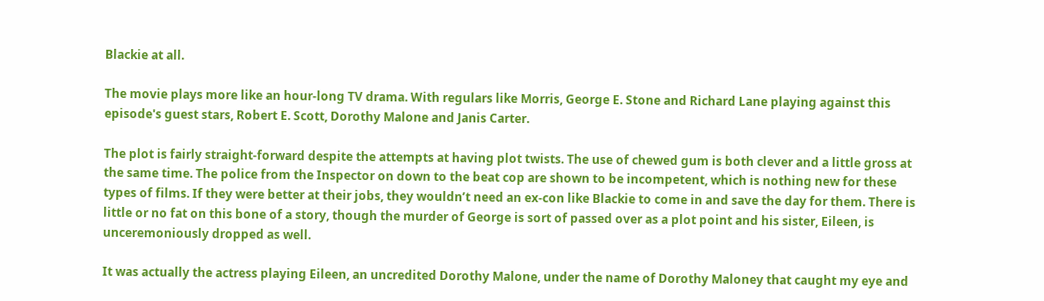Blackie at all.

The movie plays more like an hour-long TV drama. With regulars like Morris, George E. Stone and Richard Lane playing against this episode's guest stars, Robert E. Scott, Dorothy Malone and Janis Carter.

The plot is fairly straight-forward despite the attempts at having plot twists. The use of chewed gum is both clever and a little gross at the same time. The police from the Inspector on down to the beat cop are shown to be incompetent, which is nothing new for these types of films. If they were better at their jobs, they wouldn’t need an ex-con like Blackie to come in and save the day for them. There is little or no fat on this bone of a story, though the murder of George is sort of passed over as a plot point and his sister, Eileen, is unceremoniously dropped as well.

It was actually the actress playing Eileen, an uncredited Dorothy Malone, under the name of Dorothy Maloney that caught my eye and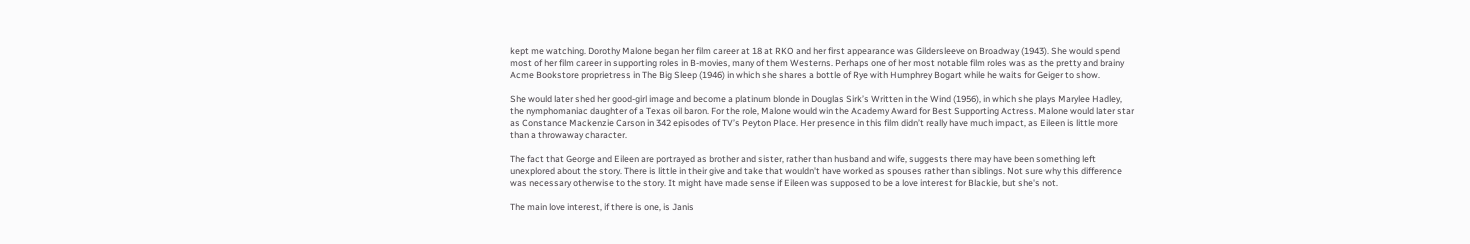kept me watching. Dorothy Malone began her film career at 18 at RKO and her first appearance was Gildersleeve on Broadway (1943). She would spend most of her film career in supporting roles in B-movies, many of them Westerns. Perhaps one of her most notable film roles was as the pretty and brainy Acme Bookstore proprietress in The Big Sleep (1946) in which she shares a bottle of Rye with Humphrey Bogart while he waits for Geiger to show.

She would later shed her good-girl image and become a platinum blonde in Douglas Sirk’s Written in the Wind (1956), in which she plays Marylee Hadley, the nymphomaniac daughter of a Texas oil baron. For the role, Malone would win the Academy Award for Best Supporting Actress. Malone would later star as Constance Mackenzie Carson in 342 episodes of TV’s Peyton Place. Her presence in this film didn’t really have much impact, as Eileen is little more than a throwaway character.

The fact that George and Eileen are portrayed as brother and sister, rather than husband and wife, suggests there may have been something left unexplored about the story. There is little in their give and take that wouldn't have worked as spouses rather than siblings. Not sure why this difference was necessary otherwise to the story. It might have made sense if Eileen was supposed to be a love interest for Blackie, but she's not.

The main love interest, if there is one, is Janis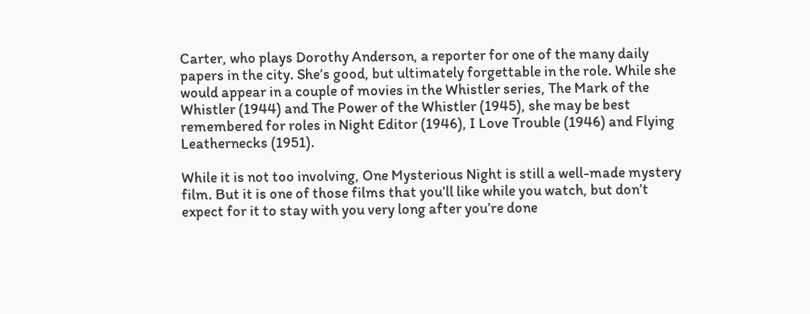Carter, who plays Dorothy Anderson, a reporter for one of the many daily papers in the city. She’s good, but ultimately forgettable in the role. While she would appear in a couple of movies in the Whistler series, The Mark of the Whistler (1944) and The Power of the Whistler (1945), she may be best remembered for roles in Night Editor (1946), I Love Trouble (1946) and Flying Leathernecks (1951).

While it is not too involving, One Mysterious Night is still a well-made mystery film. But it is one of those films that you’ll like while you watch, but don’t expect for it to stay with you very long after you’re done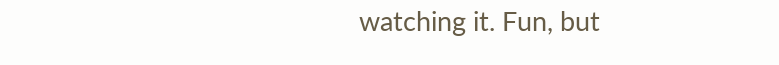watching it. Fun, but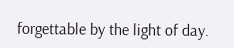forgettable by the light of day.